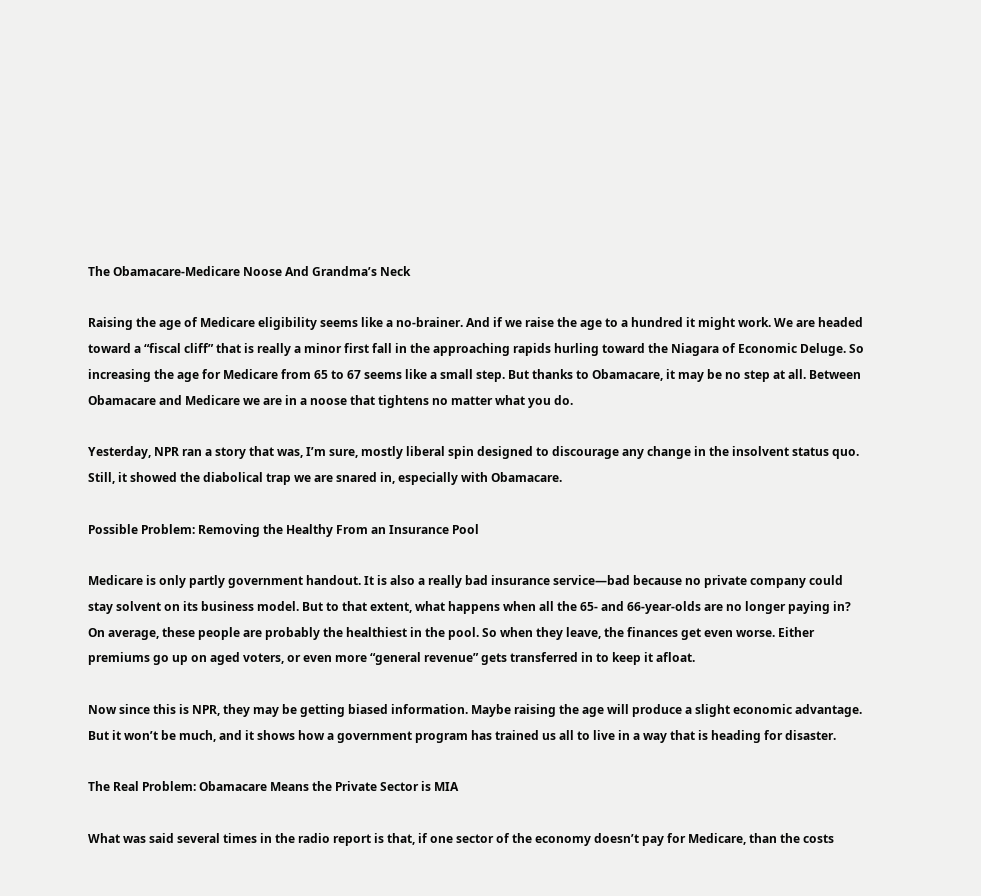The Obamacare-Medicare Noose And Grandma’s Neck

Raising the age of Medicare eligibility seems like a no-brainer. And if we raise the age to a hundred it might work. We are headed toward a “fiscal cliff” that is really a minor first fall in the approaching rapids hurling toward the Niagara of Economic Deluge. So increasing the age for Medicare from 65 to 67 seems like a small step. But thanks to Obamacare, it may be no step at all. Between Obamacare and Medicare we are in a noose that tightens no matter what you do.

Yesterday, NPR ran a story that was, I’m sure, mostly liberal spin designed to discourage any change in the insolvent status quo. Still, it showed the diabolical trap we are snared in, especially with Obamacare.

Possible Problem: Removing the Healthy From an Insurance Pool

Medicare is only partly government handout. It is also a really bad insurance service—bad because no private company could stay solvent on its business model. But to that extent, what happens when all the 65- and 66-year-olds are no longer paying in? On average, these people are probably the healthiest in the pool. So when they leave, the finances get even worse. Either premiums go up on aged voters, or even more “general revenue” gets transferred in to keep it afloat.

Now since this is NPR, they may be getting biased information. Maybe raising the age will produce a slight economic advantage. But it won’t be much, and it shows how a government program has trained us all to live in a way that is heading for disaster.

The Real Problem: Obamacare Means the Private Sector is MIA

What was said several times in the radio report is that, if one sector of the economy doesn’t pay for Medicare, than the costs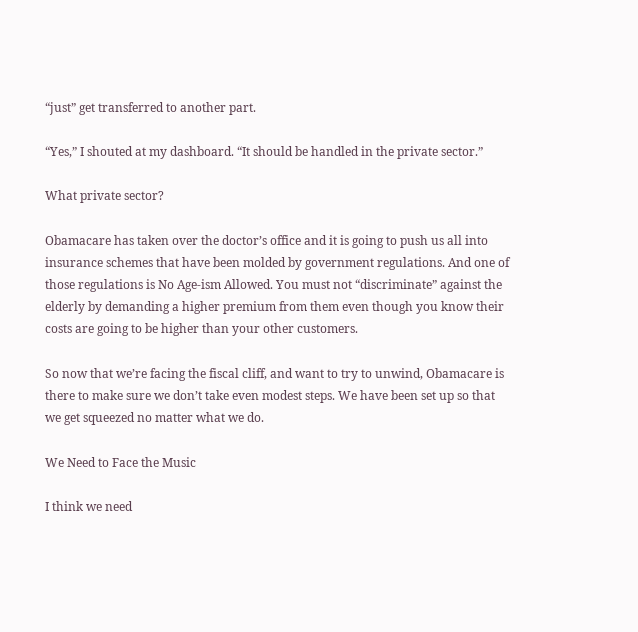“just” get transferred to another part.

“Yes,” I shouted at my dashboard. “It should be handled in the private sector.”

What private sector?

Obamacare has taken over the doctor’s office and it is going to push us all into insurance schemes that have been molded by government regulations. And one of those regulations is No Age-ism Allowed. You must not “discriminate” against the elderly by demanding a higher premium from them even though you know their costs are going to be higher than your other customers.

So now that we’re facing the fiscal cliff, and want to try to unwind, Obamacare is there to make sure we don’t take even modest steps. We have been set up so that we get squeezed no matter what we do.

We Need to Face the Music

I think we need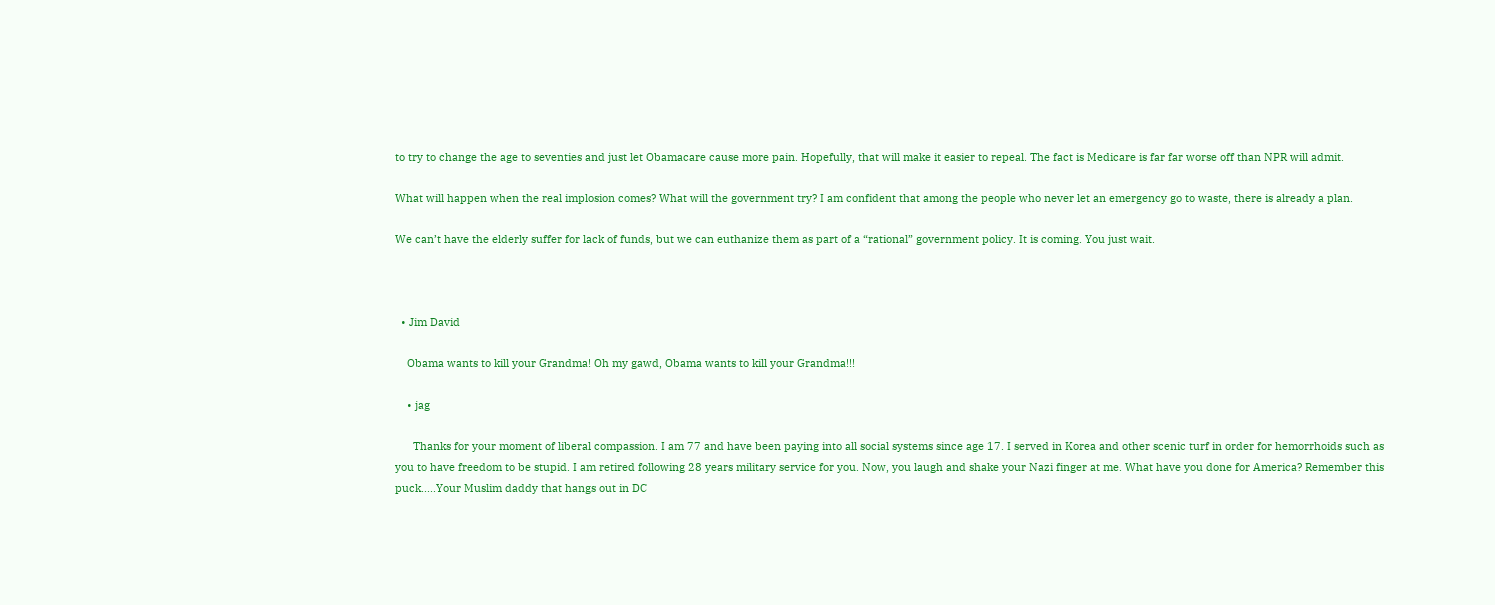to try to change the age to seventies and just let Obamacare cause more pain. Hopefully, that will make it easier to repeal. The fact is Medicare is far far worse off than NPR will admit.

What will happen when the real implosion comes? What will the government try? I am confident that among the people who never let an emergency go to waste, there is already a plan.

We can’t have the elderly suffer for lack of funds, but we can euthanize them as part of a “rational” government policy. It is coming. You just wait.



  • Jim David

    Obama wants to kill your Grandma! Oh my gawd, Obama wants to kill your Grandma!!!

    • jag

      Thanks for your moment of liberal compassion. I am 77 and have been paying into all social systems since age 17. I served in Korea and other scenic turf in order for hemorrhoids such as you to have freedom to be stupid. I am retired following 28 years military service for you. Now, you laugh and shake your Nazi finger at me. What have you done for America? Remember this puck.....Your Muslim daddy that hangs out in DC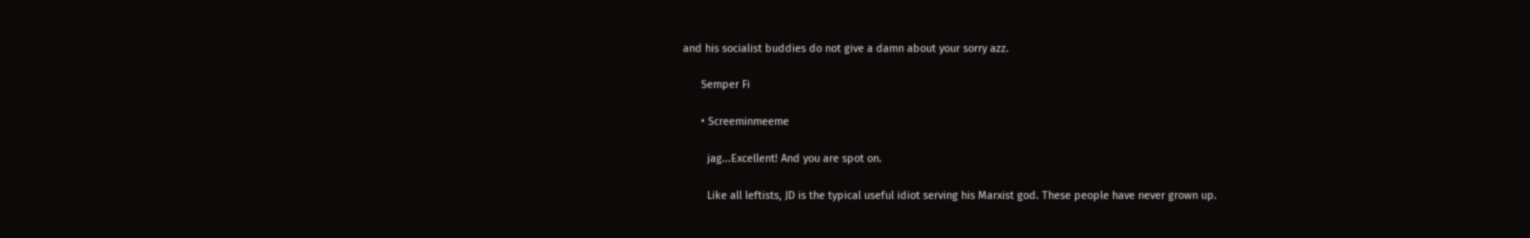and his socialist buddies do not give a damn about your sorry azz.

      Semper Fi

      • Screeminmeeme

        jag...Excellent! And you are spot on.

        Like all leftists, JD is the typical useful idiot serving his Marxist god. These people have never grown up.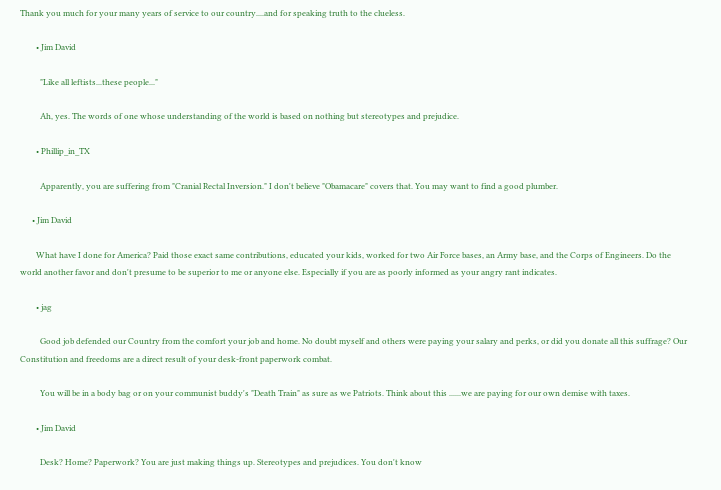Thank you much for your many years of service to our country....and for speaking truth to the clueless.

        • Jim David

          "Like all leftists...these people..."

          Ah, yes. The words of one whose understanding of the world is based on nothing but stereotypes and prejudice.

        • Phillip_in_TX

          Apparently, you are suffering from "Cranial Rectal Inversion." I don't believe "Obamacare" covers that. You may want to find a good plumber.

      • Jim David

        What have I done for America? Paid those exact same contributions, educated your kids, worked for two Air Force bases, an Army base, and the Corps of Engineers. Do the world another favor and don't presume to be superior to me or anyone else. Especially if you are as poorly informed as your angry rant indicates.

        • jag

          Good job defended our Country from the comfort your job and home. No doubt myself and others were paying your salary and perks, or did you donate all this suffrage? Our Constitution and freedoms are a direct result of your desk-front paperwork combat.

          You will be in a body bag or on your communist buddy's "Death Train" as sure as we Patriots. Think about this ......we are paying for our own demise with taxes.

        • Jim David

          Desk? Home? Paperwork? You are just making things up. Stereotypes and prejudices. You don't know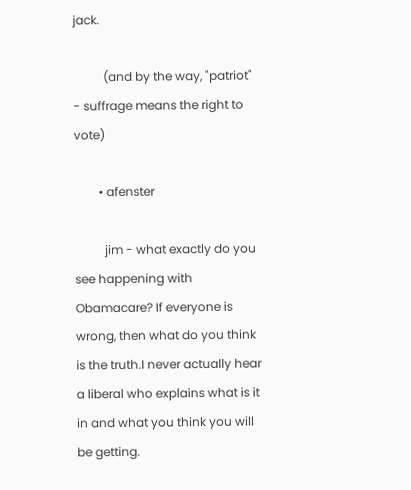jack.

          (and by the way, "patriot" - suffrage means the right to vote)

        • afenster

          jim - what exactly do you see happening with Obamacare? If everyone is wrong, then what do you think is the truth.I never actually hear a liberal who explains what is it in and what you think you will be getting.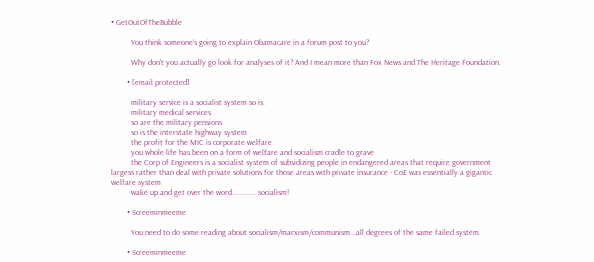• GetOutOfTheBubble

          You think someone's going to explain Obamacare in a forum post to you?

          Why don't you actually go look for analyses of it? And I mean more than Fox News and The Heritage Foundation.

        • [email protected]

          military service is a socialist system so is:
          military medical services
          so are the military pensions
          so is the interstate highway system
          the profit for the MIC is corporate welfare
          you whole life has been on a form of welfare and socialism cradle to grave
          the Corp of Engineers is a socialist system of subsidizing people in endangered areas that require government largess rather than deal with private solutions for those areas with private insurance - CoE was essentially a gigantic welfare system
          wake up and get over the word............ socialism!

        • Screeminmeeme

          You need to do some reading about socialism/marxism/communism...all degrees of the same failed system.

        • Screeminmeeme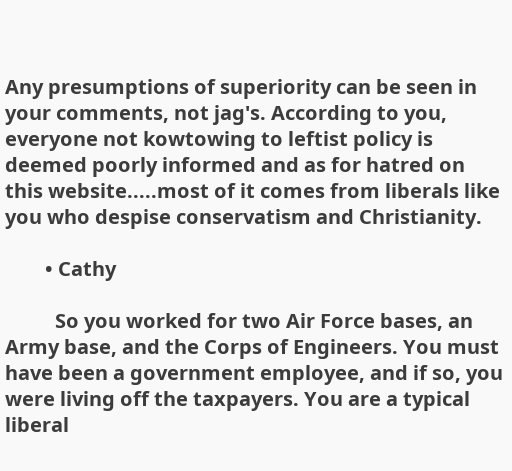Any presumptions of superiority can be seen in your comments, not jag's. According to you, everyone not kowtowing to leftist policy is deemed poorly informed and as for hatred on this website.....most of it comes from liberals like you who despise conservatism and Christianity.

        • Cathy

          So you worked for two Air Force bases, an Army base, and the Corps of Engineers. You must have been a government employee, and if so, you were living off the taxpayers. You are a typical liberal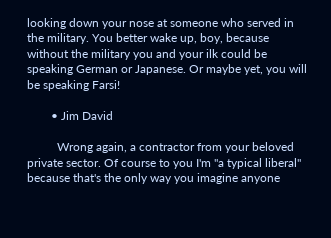looking down your nose at someone who served in the military. You better wake up, boy, because without the military you and your ilk could be speaking German or Japanese. Or maybe yet, you will be speaking Farsi!

        • Jim David

          Wrong again, a contractor from your beloved private sector. Of course to you I'm "a typical liberal" because that's the only way you imagine anyone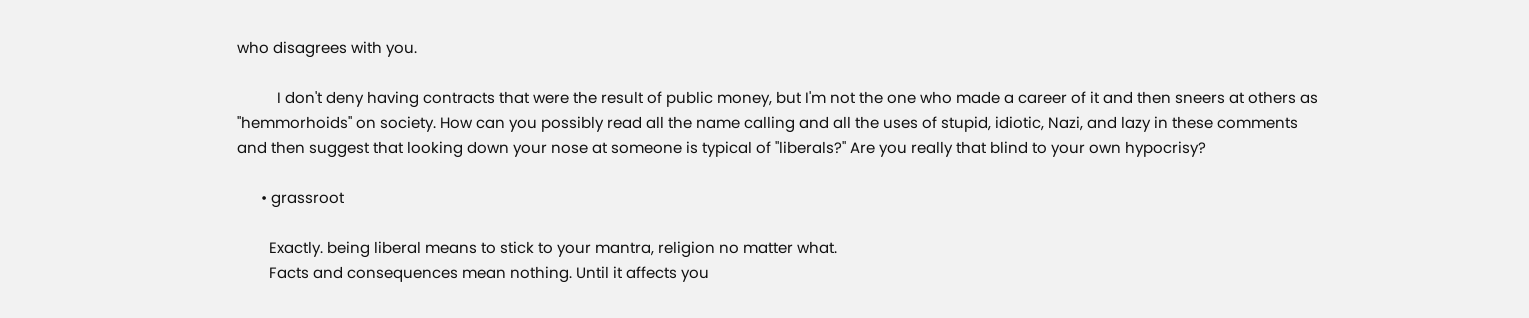who disagrees with you.

          I don't deny having contracts that were the result of public money, but I'm not the one who made a career of it and then sneers at others as "hemmorhoids" on society. How can you possibly read all the name calling and all the uses of stupid, idiotic, Nazi, and lazy in these comments and then suggest that looking down your nose at someone is typical of "liberals?" Are you really that blind to your own hypocrisy?

      • grassroot

        Exactly. being liberal means to stick to your mantra, religion no matter what.
        Facts and consequences mean nothing. Until it affects you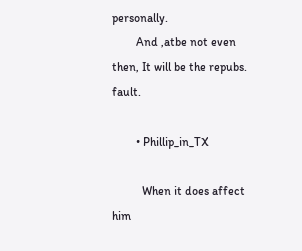personally.
        And ,atbe not even then, It will be the repubs. fault.

        • Phillip_in_TX

          When it does affect him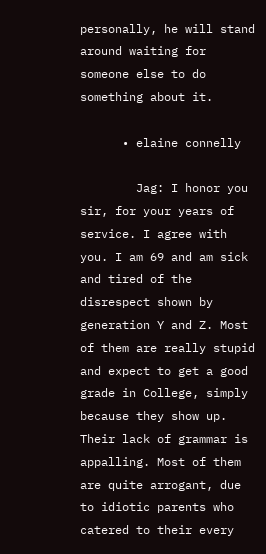personally, he will stand around waiting for someone else to do something about it.

      • elaine connelly

        Jag: I honor you sir, for your years of service. I agree with you. I am 69 and am sick and tired of the disrespect shown by generation Y and Z. Most of them are really stupid and expect to get a good grade in College, simply because they show up. Their lack of grammar is appalling. Most of them are quite arrogant, due to idiotic parents who catered to their every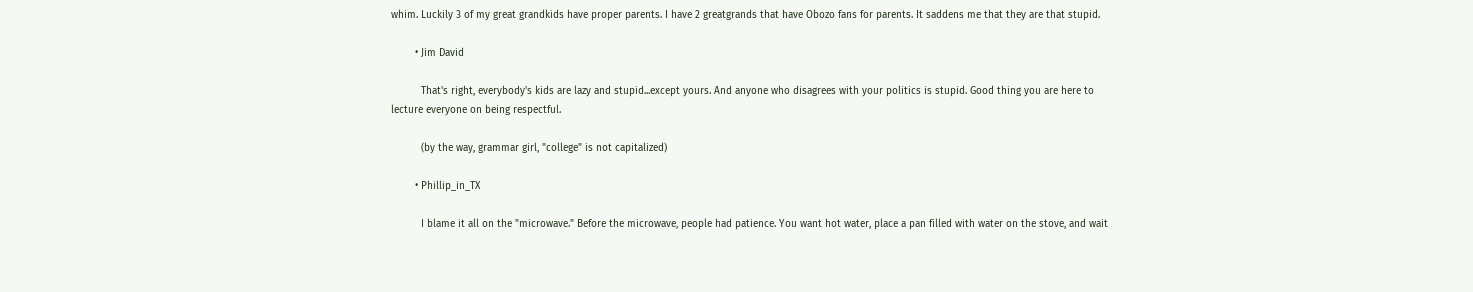whim. Luckily 3 of my great grandkids have proper parents. I have 2 greatgrands that have Obozo fans for parents. It saddens me that they are that stupid.

        • Jim David

          That's right, everybody's kids are lazy and stupid...except yours. And anyone who disagrees with your politics is stupid. Good thing you are here to lecture everyone on being respectful.

          (by the way, grammar girl, "college" is not capitalized)

        • Phillip_in_TX

          I blame it all on the "microwave." Before the microwave, people had patience. You want hot water, place a pan filled with water on the stove, and wait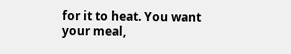for it to heat. You want your meal,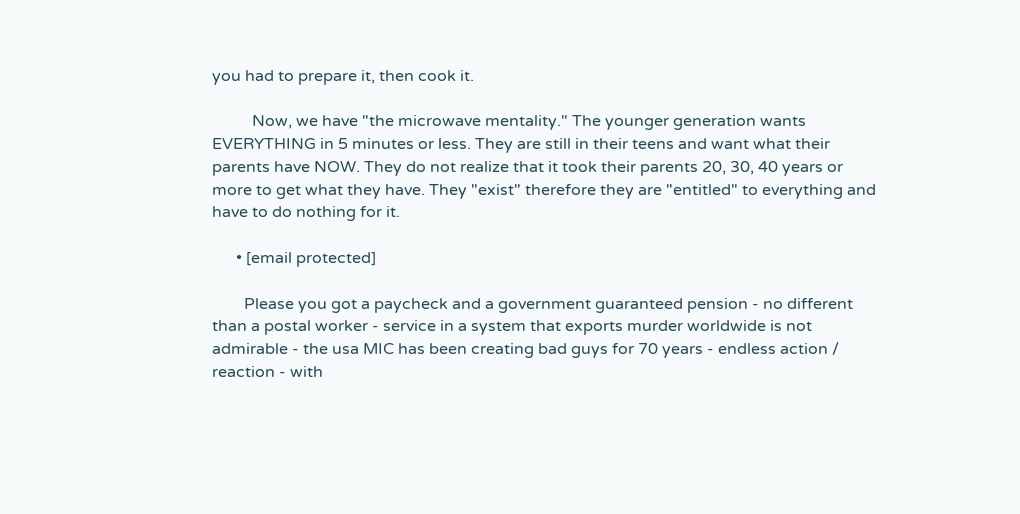you had to prepare it, then cook it.

          Now, we have "the microwave mentality." The younger generation wants EVERYTHING in 5 minutes or less. They are still in their teens and want what their parents have NOW. They do not realize that it took their parents 20, 30, 40 years or more to get what they have. They "exist" therefore they are "entitled" to everything and have to do nothing for it.

      • [email protected]

        Please you got a paycheck and a government guaranteed pension - no different than a postal worker - service in a system that exports murder worldwide is not admirable - the usa MIC has been creating bad guys for 70 years - endless action / reaction - with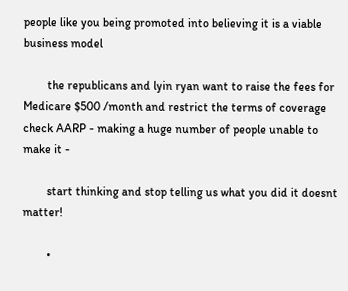people like you being promoted into believing it is a viable business model

        the republicans and lyin ryan want to raise the fees for Medicare $500 /month and restrict the terms of coverage check AARP - making a huge number of people unable to make it -

        start thinking and stop telling us what you did it doesnt matter!

        •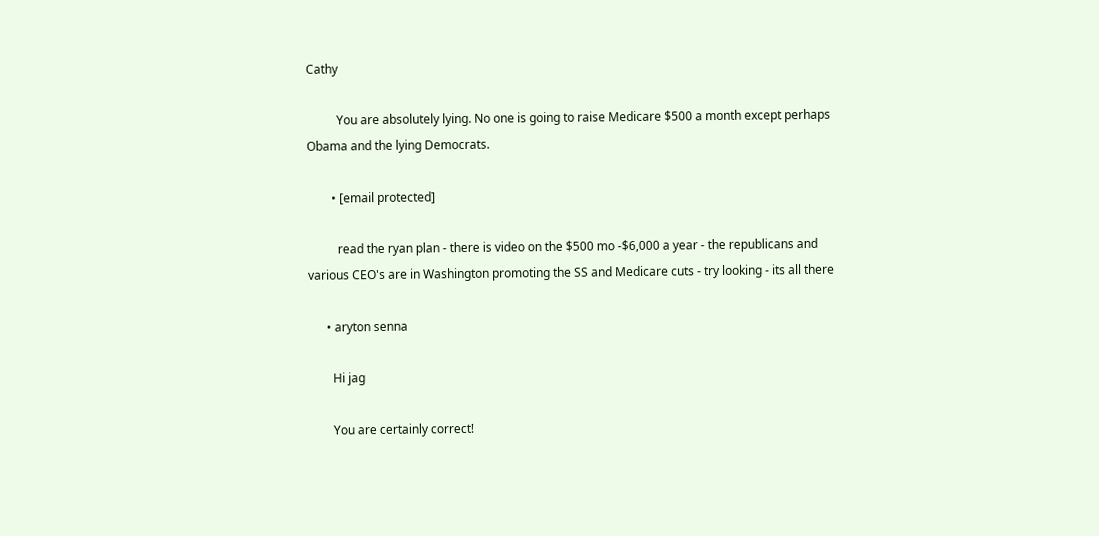Cathy

          You are absolutely lying. No one is going to raise Medicare $500 a month except perhaps Obama and the lying Democrats.

        • [email protected]

          read the ryan plan - there is video on the $500 mo -$6,000 a year - the republicans and various CEO's are in Washington promoting the SS and Medicare cuts - try looking - its all there

      • aryton senna

        Hi jag

        You are certainly correct!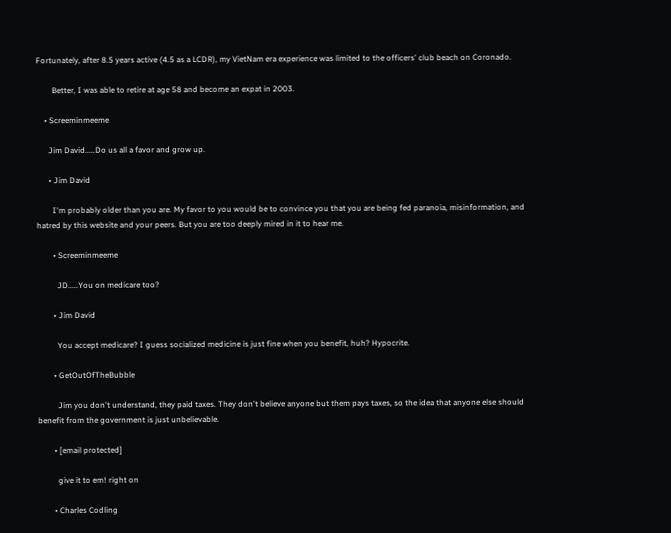Fortunately, after 8.5 years active (4.5 as a LCDR), my VietNam era experience was limited to the officers' club beach on Coronado.

        Better, I was able to retire at age 58 and become an expat in 2003.

    • Screeminmeeme

      Jim David.....Do us all a favor and grow up.

      • Jim David

        I'm probably older than you are. My favor to you would be to convince you that you are being fed paranoia, misinformation, and hatred by this website and your peers. But you are too deeply mired in it to hear me.

        • Screeminmeeme

          JD.....You on medicare too?

        • Jim David

          You accept medicare? I guess socialized medicine is just fine when you benefit, huh? Hypocrite.

        • GetOutOfTheBubble

          Jim you don't understand, they paid taxes. They don't believe anyone but them pays taxes, so the idea that anyone else should benefit from the government is just unbelievable.

        • [email protected]

          give it to em! right on

        • Charles Codling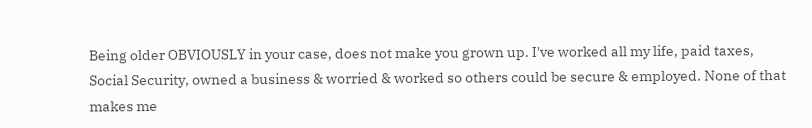Being older OBVIOUSLY in your case, does not make you grown up. I've worked all my life, paid taxes, Social Security, owned a business & worried & worked so others could be secure & employed. None of that makes me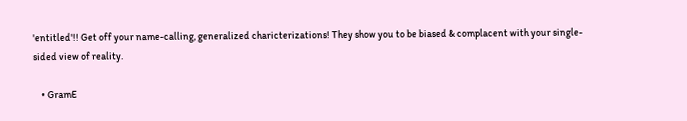'entitled'!! Get off your name-calling, generalized charicterizations! They show you to be biased & complacent with your single-sided view of reality.

    • GramE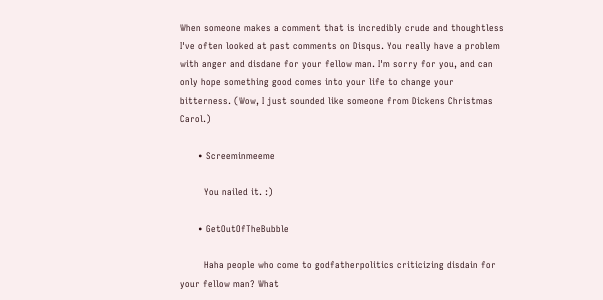When someone makes a comment that is incredibly crude and thoughtless I've often looked at past comments on Disqus. You really have a problem with anger and disdane for your fellow man. I'm sorry for you, and can only hope something good comes into your life to change your bitterness. (Wow, I just sounded like someone from Dickens Christmas Carol.)

      • Screeminmeeme

        You nailed it. :)

      • GetOutOfTheBubble

        Haha people who come to godfatherpolitics criticizing disdain for your fellow man? What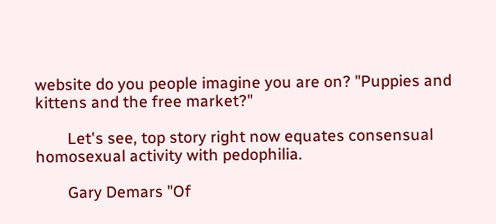website do you people imagine you are on? "Puppies and kittens and the free market?"

        Let's see, top story right now equates consensual homosexual activity with pedophilia.

        Gary Demars "Of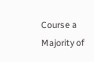Course a Majority of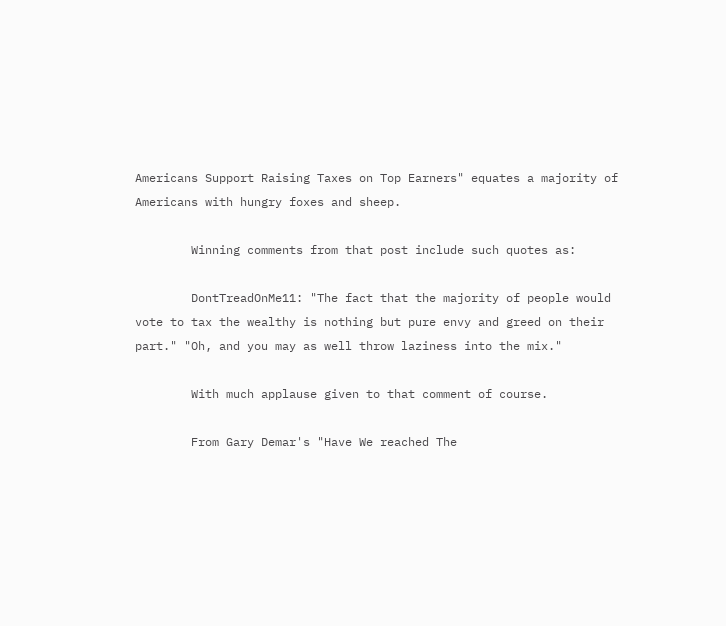Americans Support Raising Taxes on Top Earners" equates a majority of Americans with hungry foxes and sheep.

        Winning comments from that post include such quotes as:

        DontTreadOnMe11: "The fact that the majority of people would vote to tax the wealthy is nothing but pure envy and greed on their part." "Oh, and you may as well throw laziness into the mix."

        With much applause given to that comment of course.

        From Gary Demar's "Have We reached The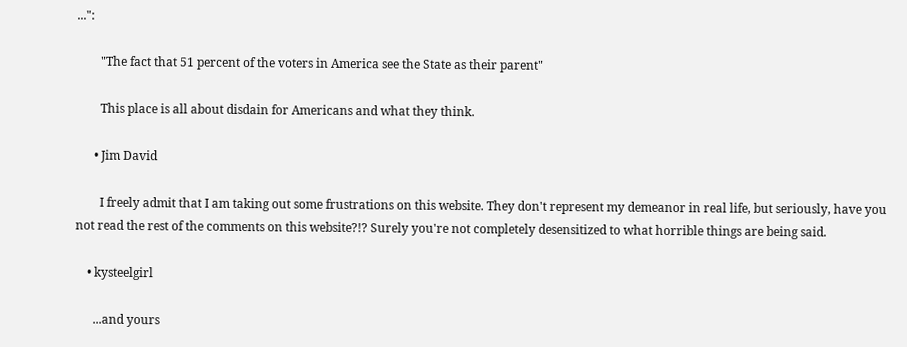...":

        "The fact that 51 percent of the voters in America see the State as their parent"

        This place is all about disdain for Americans and what they think.

      • Jim David

        I freely admit that I am taking out some frustrations on this website. They don't represent my demeanor in real life, but seriously, have you not read the rest of the comments on this website?!? Surely you're not completely desensitized to what horrible things are being said.

    • kysteelgirl

      ...and yours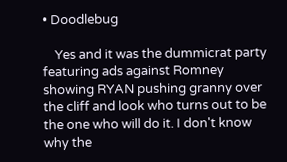• Doodlebug

    Yes and it was the dummicrat party featuring ads against Romney showing RYAN pushing granny over the cliff and look who turns out to be the one who will do it. I don't know why the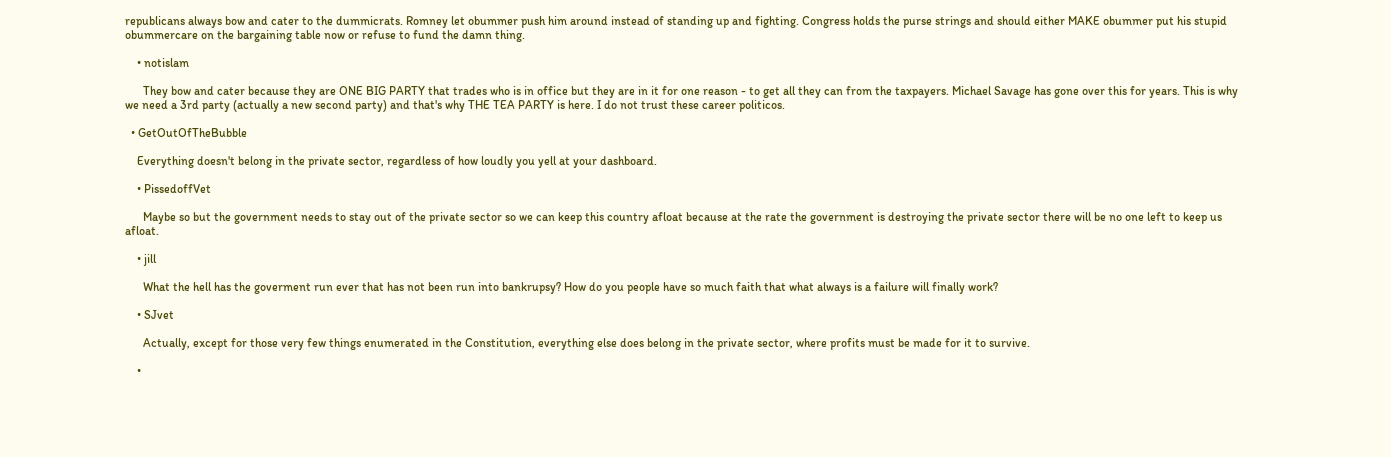republicans always bow and cater to the dummicrats. Romney let obummer push him around instead of standing up and fighting. Congress holds the purse strings and should either MAKE obummer put his stupid obummercare on the bargaining table now or refuse to fund the damn thing.

    • notislam

      They bow and cater because they are ONE BIG PARTY that trades who is in office but they are in it for one reason - to get all they can from the taxpayers. Michael Savage has gone over this for years. This is why we need a 3rd party (actually a new second party) and that's why THE TEA PARTY is here. I do not trust these career politicos.

  • GetOutOfTheBubble

    Everything doesn't belong in the private sector, regardless of how loudly you yell at your dashboard.

    • PissedoffVet

      Maybe so but the government needs to stay out of the private sector so we can keep this country afloat because at the rate the government is destroying the private sector there will be no one left to keep us afloat.

    • jill

      What the hell has the goverment run ever that has not been run into bankrupsy? How do you people have so much faith that what always is a failure will finally work?

    • SJvet

      Actually, except for those very few things enumerated in the Constitution, everything else does belong in the private sector, where profits must be made for it to survive.

    •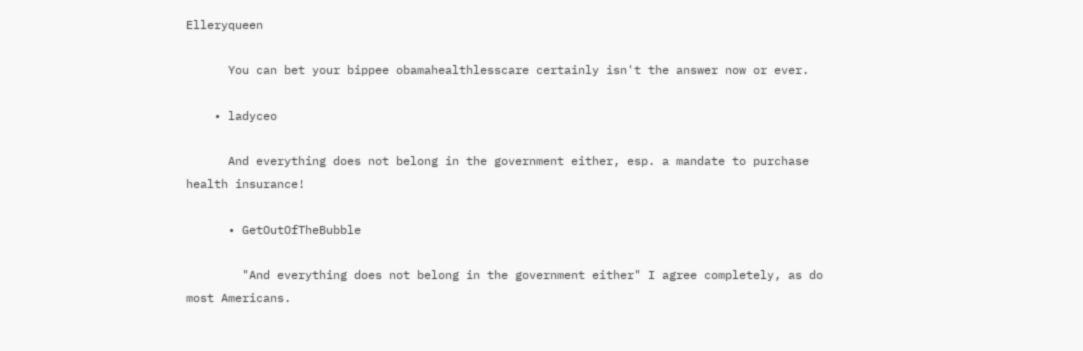Elleryqueen

      You can bet your bippee obamahealthlesscare certainly isn't the answer now or ever.

    • ladyceo

      And everything does not belong in the government either, esp. a mandate to purchase health insurance!

      • GetOutOfTheBubble

        "And everything does not belong in the government either" I agree completely, as do most Americans.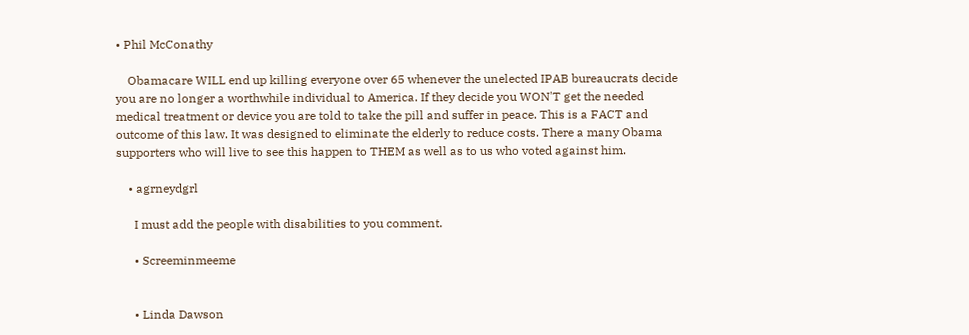• Phil McConathy

    Obamacare WILL end up killing everyone over 65 whenever the unelected IPAB bureaucrats decide you are no longer a worthwhile individual to America. If they decide you WON'T get the needed medical treatment or device you are told to take the pill and suffer in peace. This is a FACT and outcome of this law. It was designed to eliminate the elderly to reduce costs. There a many Obama supporters who will live to see this happen to THEM as well as to us who voted against him.

    • agrneydgrl

      I must add the people with disabilities to you comment.

      • Screeminmeeme


      • Linda Dawson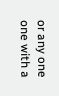or any one one with a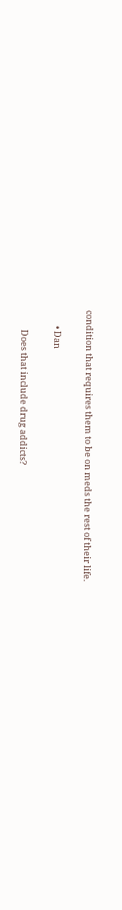condition that requires them to be on meds the rest of their life.

        • Dan

          Does that include drug addicts?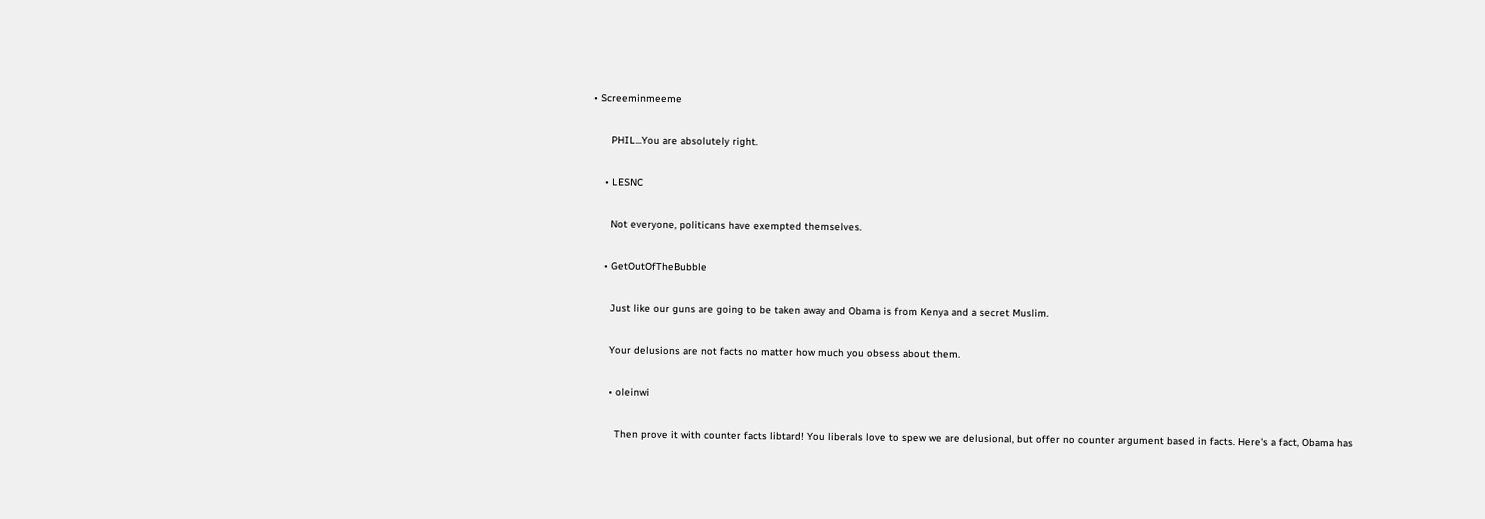• Screeminmeeme

      PHIL...You are absolutely right.

    • LESNC

      Not everyone, politicans have exempted themselves.

    • GetOutOfTheBubble

      Just like our guns are going to be taken away and Obama is from Kenya and a secret Muslim.

      Your delusions are not facts no matter how much you obsess about them.

      • oleinwi

        Then prove it with counter facts libtard! You liberals love to spew we are delusional, but offer no counter argument based in facts. Here's a fact, Obama has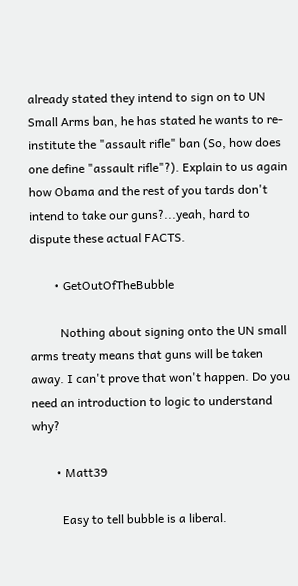already stated they intend to sign on to UN Small Arms ban, he has stated he wants to re-institute the "assault rifle" ban (So, how does one define "assault rifle"?). Explain to us again how Obama and the rest of you tards don't intend to take our guns?...yeah, hard to dispute these actual FACTS.

        • GetOutOfTheBubble

          Nothing about signing onto the UN small arms treaty means that guns will be taken away. I can't prove that won't happen. Do you need an introduction to logic to understand why?

        • Matt39

          Easy to tell bubble is a liberal.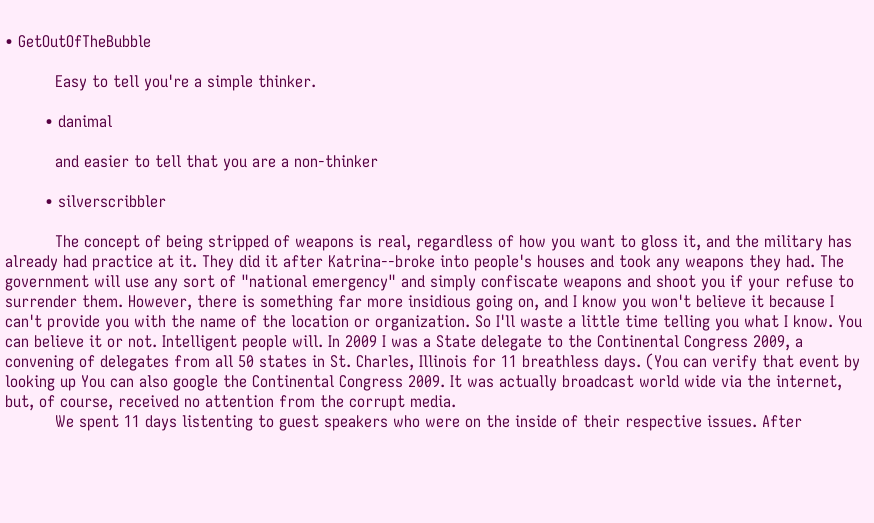• GetOutOfTheBubble

          Easy to tell you're a simple thinker.

        • danimal

          and easier to tell that you are a non-thinker

        • silverscribbler

          The concept of being stripped of weapons is real, regardless of how you want to gloss it, and the military has already had practice at it. They did it after Katrina--broke into people's houses and took any weapons they had. The government will use any sort of "national emergency" and simply confiscate weapons and shoot you if your refuse to surrender them. However, there is something far more insidious going on, and I know you won't believe it because I can't provide you with the name of the location or organization. So I'll waste a little time telling you what I know. You can believe it or not. Intelligent people will. In 2009 I was a State delegate to the Continental Congress 2009, a convening of delegates from all 50 states in St. Charles, Illinois for 11 breathless days. (You can verify that event by looking up You can also google the Continental Congress 2009. It was actually broadcast world wide via the internet, but, of course, received no attention from the corrupt media.
          We spent 11 days listenting to guest speakers who were on the inside of their respective issues. After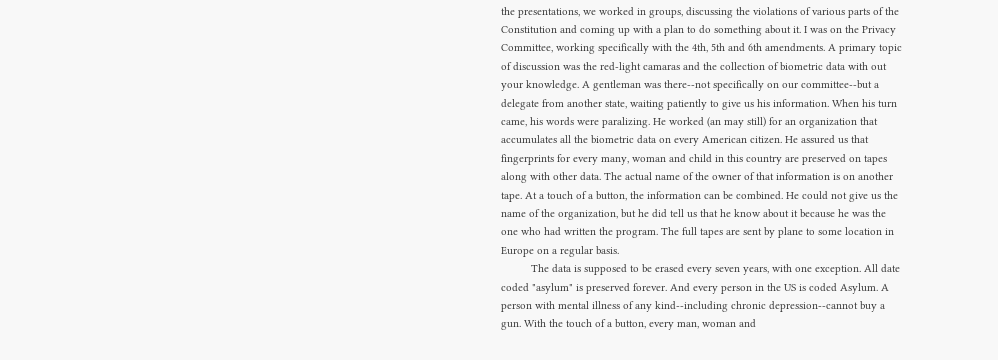the presentations, we worked in groups, discussing the violations of various parts of the Constitution and coming up with a plan to do something about it. I was on the Privacy Committee, working specifically with the 4th, 5th and 6th amendments. A primary topic of discussion was the red-light camaras and the collection of biometric data with out your knowledge. A gentleman was there--not specifically on our committee--but a delegate from another state, waiting patiently to give us his information. When his turn came, his words were paralizing. He worked (an may still) for an organization that accumulates all the biometric data on every American citizen. He assured us that fingerprints for every many, woman and child in this country are preserved on tapes along with other data. The actual name of the owner of that information is on another tape. At a touch of a button, the information can be combined. He could not give us the name of the organization, but he did tell us that he know about it because he was the one who had written the program. The full tapes are sent by plane to some location in Europe on a regular basis.
          The data is supposed to be erased every seven years, with one exception. All date coded "asylum" is preserved forever. And every person in the US is coded Asylum. A person with mental illness of any kind--including chronic depression--cannot buy a gun. With the touch of a button, every man, woman and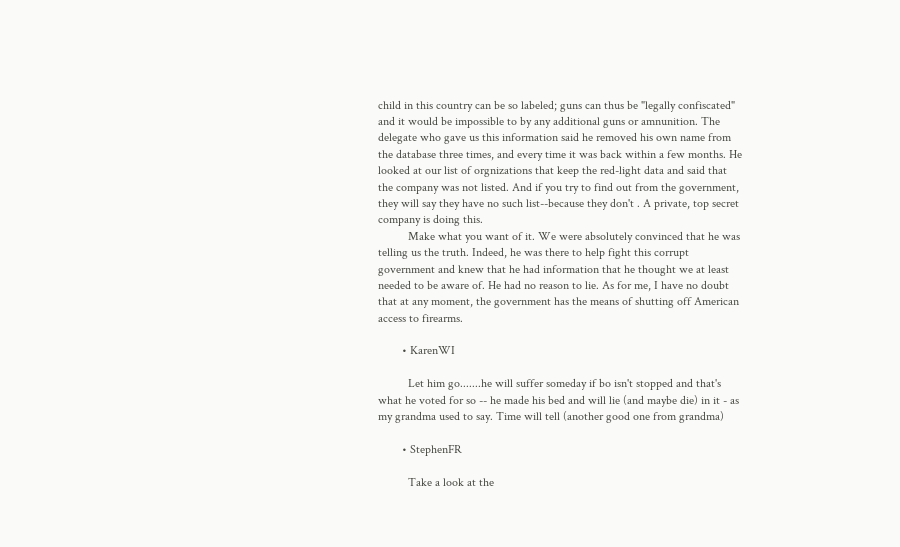child in this country can be so labeled; guns can thus be "legally confiscated" and it would be impossible to by any additional guns or amnunition. The delegate who gave us this information said he removed his own name from the database three times, and every time it was back within a few months. He looked at our list of orgnizations that keep the red-light data and said that the company was not listed. And if you try to find out from the government, they will say they have no such list--because they don't . A private, top secret company is doing this.
          Make what you want of it. We were absolutely convinced that he was telling us the truth. Indeed, he was there to help fight this corrupt government and knew that he had information that he thought we at least needed to be aware of. He had no reason to lie. As for me, I have no doubt that at any moment, the government has the means of shutting off American access to firearms.

        • KarenWI

          Let him go.......he will suffer someday if bo isn't stopped and that's what he voted for so -- he made his bed and will lie (and maybe die) in it - as my grandma used to say. Time will tell (another good one from grandma)

        • StephenFR

          Take a look at the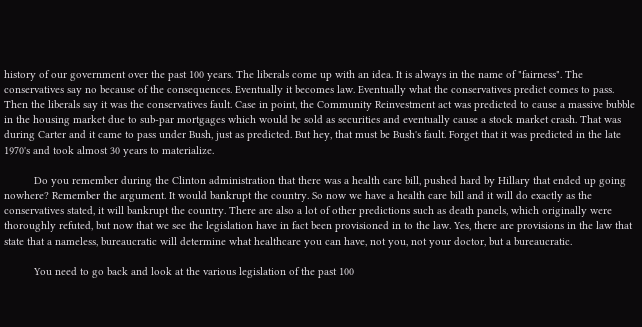history of our government over the past 100 years. The liberals come up with an idea. It is always in the name of "fairness". The conservatives say no because of the consequences. Eventually it becomes law. Eventually what the conservatives predict comes to pass. Then the liberals say it was the conservatives fault. Case in point, the Community Reinvestment act was predicted to cause a massive bubble in the housing market due to sub-par mortgages which would be sold as securities and eventually cause a stock market crash. That was during Carter and it came to pass under Bush, just as predicted. But hey, that must be Bush's fault. Forget that it was predicted in the late 1970's and took almost 30 years to materialize.

          Do you remember during the Clinton administration that there was a health care bill, pushed hard by Hillary that ended up going nowhere? Remember the argument. It would bankrupt the country. So now we have a health care bill and it will do exactly as the conservatives stated, it will bankrupt the country. There are also a lot of other predictions such as death panels, which originally were thoroughly refuted, but now that we see the legislation have in fact been provisioned in to the law. Yes, there are provisions in the law that state that a nameless, bureaucratic will determine what healthcare you can have, not you, not your doctor, but a bureaucratic.

          You need to go back and look at the various legislation of the past 100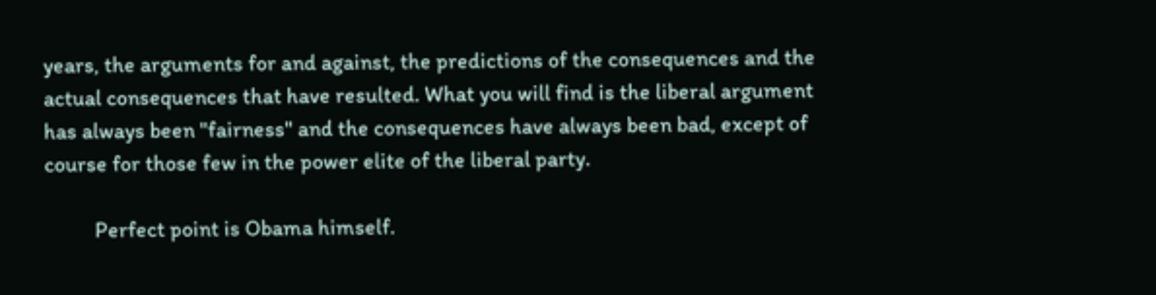years, the arguments for and against, the predictions of the consequences and the actual consequences that have resulted. What you will find is the liberal argument has always been "fairness" and the consequences have always been bad, except of course for those few in the power elite of the liberal party.

          Perfect point is Obama himself.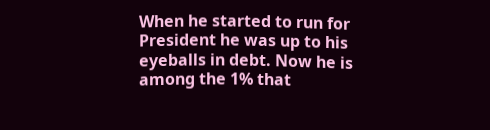When he started to run for President he was up to his eyeballs in debt. Now he is among the 1% that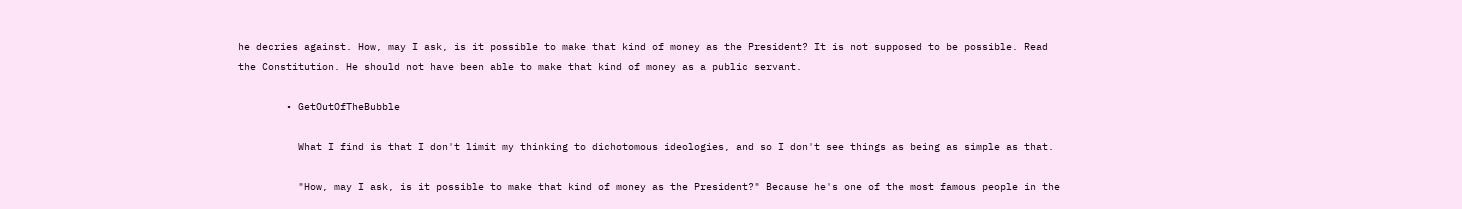he decries against. How, may I ask, is it possible to make that kind of money as the President? It is not supposed to be possible. Read the Constitution. He should not have been able to make that kind of money as a public servant.

        • GetOutOfTheBubble

          What I find is that I don't limit my thinking to dichotomous ideologies, and so I don't see things as being as simple as that.

          "How, may I ask, is it possible to make that kind of money as the President?" Because he's one of the most famous people in the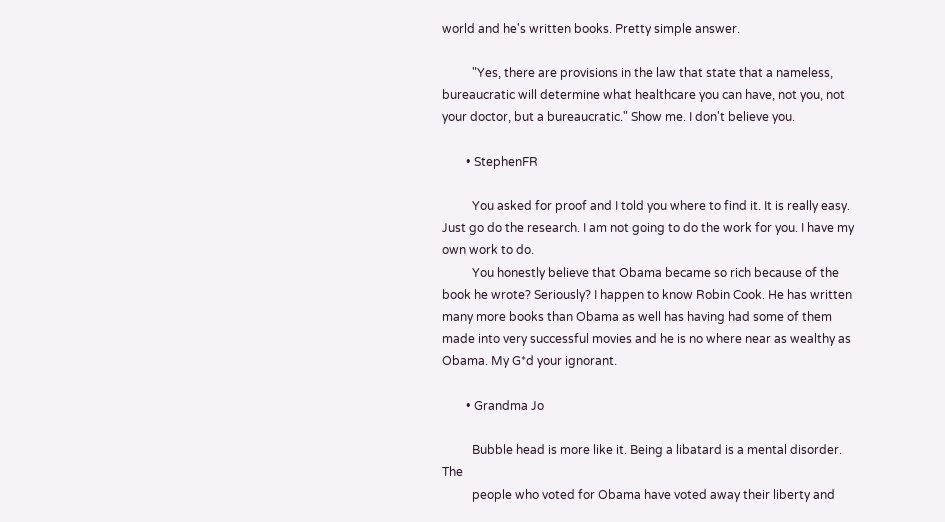world and he's written books. Pretty simple answer.

          "Yes, there are provisions in the law that state that a nameless, bureaucratic will determine what healthcare you can have, not you, not your doctor, but a bureaucratic." Show me. I don't believe you.

        • StephenFR

          You asked for proof and I told you where to find it. It is really easy. Just go do the research. I am not going to do the work for you. I have my own work to do.
          You honestly believe that Obama became so rich because of the book he wrote? Seriously? I happen to know Robin Cook. He has written many more books than Obama as well has having had some of them made into very successful movies and he is no where near as wealthy as Obama. My G*d your ignorant.

        • Grandma Jo

          Bubble head is more like it. Being a libatard is a mental disorder. The
          people who voted for Obama have voted away their liberty and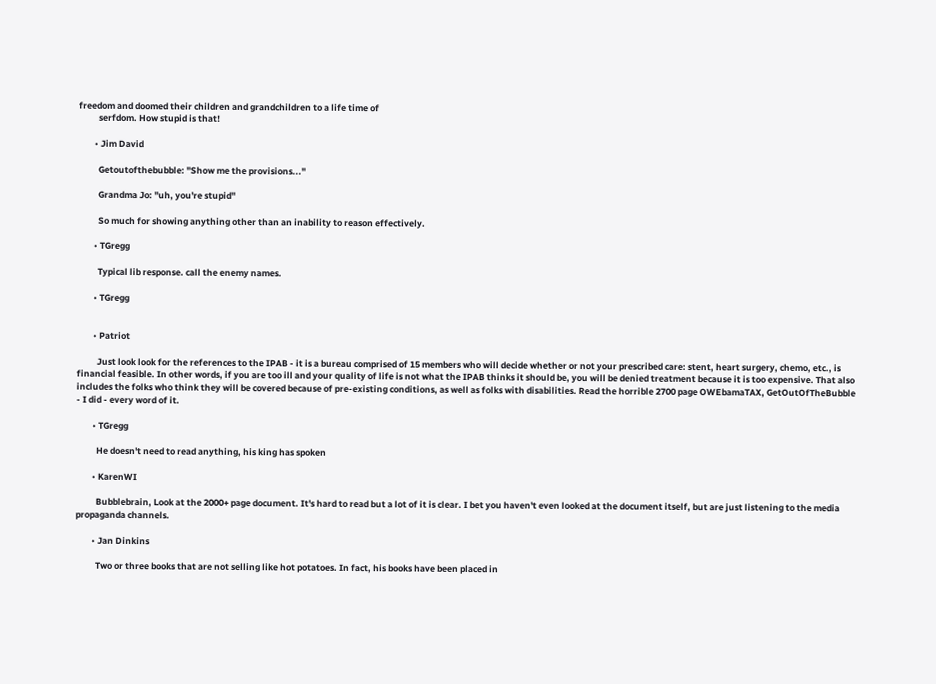freedom and doomed their children and grandchildren to a life time of
          serfdom. How stupid is that!

        • Jim David

          Getoutofthebubble: "Show me the provisions..."

          Grandma Jo: "uh, you're stupid"

          So much for showing anything other than an inability to reason effectively.

        • TGregg

          Typical lib response. call the enemy names.

        • TGregg


        • Patriot

          Just look look for the references to the IPAB - it is a bureau comprised of 15 members who will decide whether or not your prescribed care: stent, heart surgery, chemo, etc., is financial feasible. In other words, if you are too ill and your quality of life is not what the IPAB thinks it should be, you will be denied treatment because it is too expensive. That also includes the folks who think they will be covered because of pre-existing conditions, as well as folks with disabilities. Read the horrible 2700 page OWEbamaTAX, GetOutOfTheBubble - I did - every word of it.

        • TGregg

          He doesn't need to read anything, his king has spoken

        • KarenWI

          Bubblebrain, Look at the 2000+ page document. It's hard to read but a lot of it is clear. I bet you haven't even looked at the document itself, but are just listening to the media propaganda channels.

        • Jan Dinkins

          Two or three books that are not selling like hot potatoes. In fact, his books have been placed in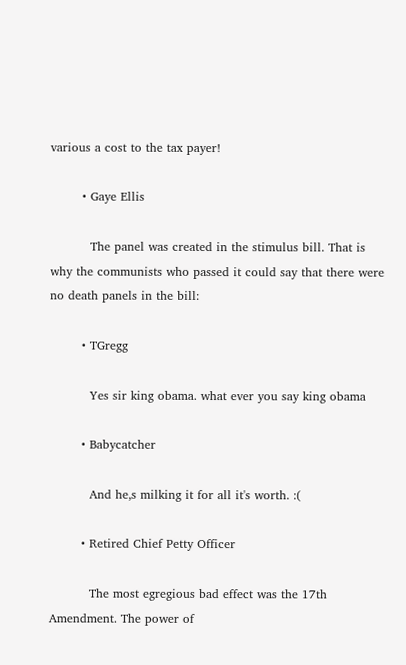various a cost to the tax payer!

        • Gaye Ellis

          The panel was created in the stimulus bill. That is why the communists who passed it could say that there were no death panels in the bill:

        • TGregg

          Yes sir king obama. what ever you say king obama

        • Babycatcher

          And he,s milking it for all it's worth. :(

        • Retired Chief Petty Officer

          The most egregious bad effect was the 17th Amendment. The power of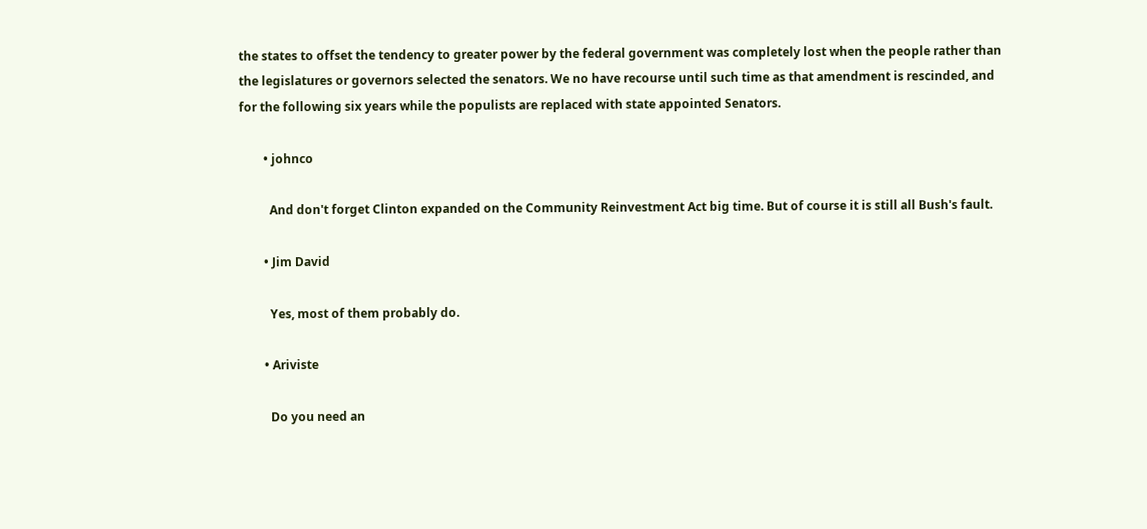the states to offset the tendency to greater power by the federal government was completely lost when the people rather than the legislatures or governors selected the senators. We no have recourse until such time as that amendment is rescinded, and for the following six years while the populists are replaced with state appointed Senators.

        • johnco

          And don't forget Clinton expanded on the Community Reinvestment Act big time. But of course it is still all Bush's fault.

        • Jim David

          Yes, most of them probably do.

        • Ariviste

          Do you need an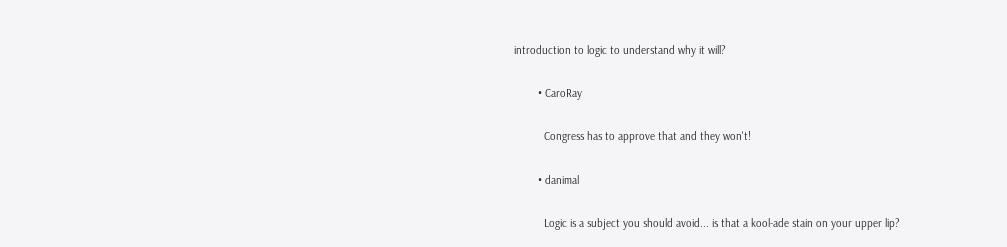introduction to logic to understand why it will?

        • CaroRay

          Congress has to approve that and they won't!

        • danimal

          Logic is a subject you should avoid... is that a kool-ade stain on your upper lip?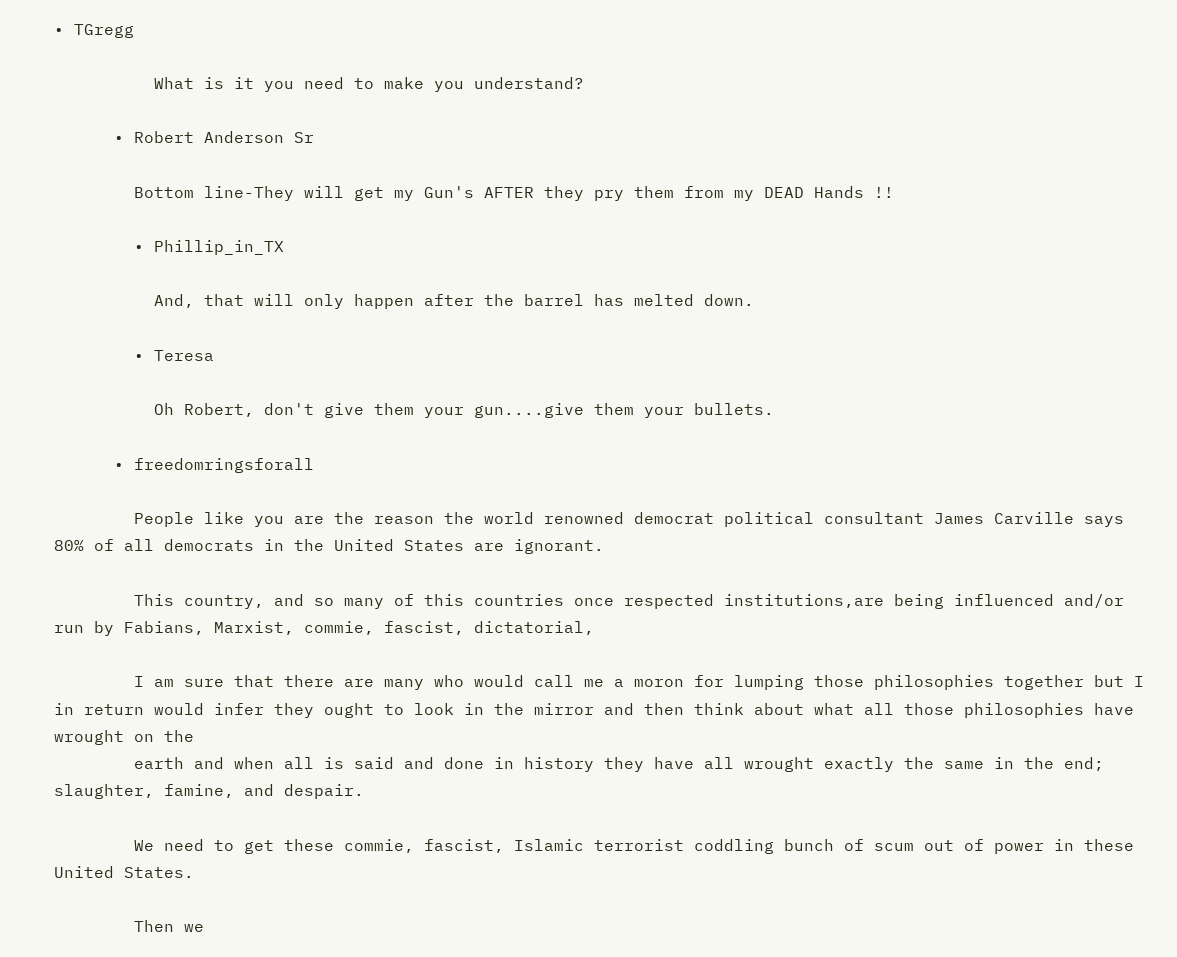• TGregg

          What is it you need to make you understand?

      • Robert Anderson Sr

        Bottom line-They will get my Gun's AFTER they pry them from my DEAD Hands !!

        • Phillip_in_TX

          And, that will only happen after the barrel has melted down.

        • Teresa

          Oh Robert, don't give them your gun....give them your bullets.

      • freedomringsforall

        People like you are the reason the world renowned democrat political consultant James Carville says 80% of all democrats in the United States are ignorant.

        This country, and so many of this countries once respected institutions,are being influenced and/or run by Fabians, Marxist, commie, fascist, dictatorial,

        I am sure that there are many who would call me a moron for lumping those philosophies together but I in return would infer they ought to look in the mirror and then think about what all those philosophies have wrought on the
        earth and when all is said and done in history they have all wrought exactly the same in the end; slaughter, famine, and despair.

        We need to get these commie, fascist, Islamic terrorist coddling bunch of scum out of power in these United States.

        Then we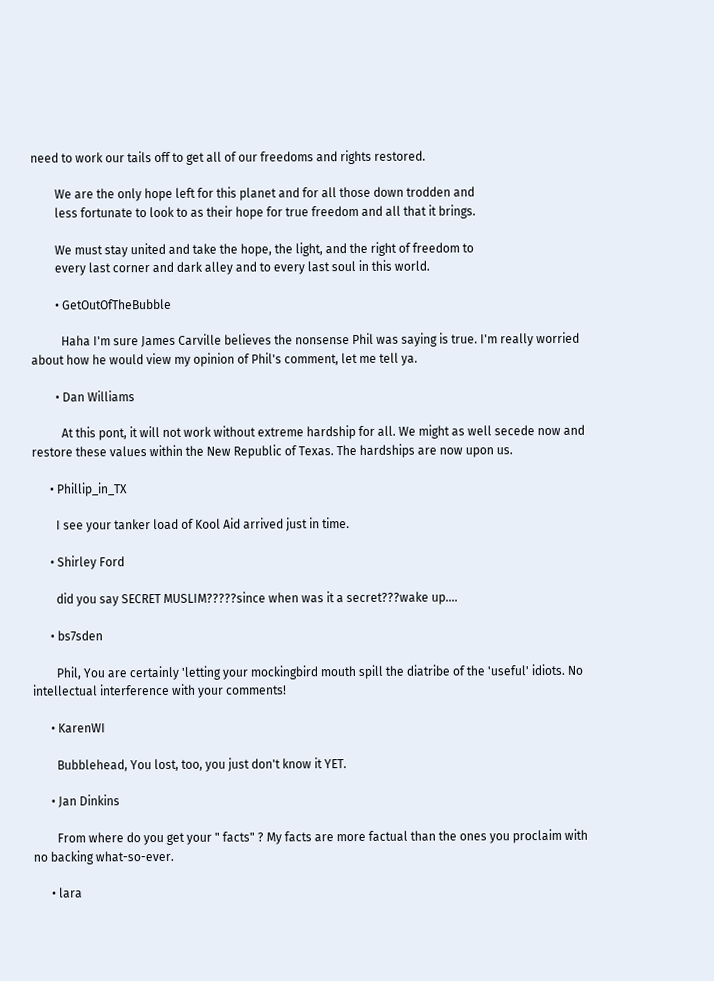need to work our tails off to get all of our freedoms and rights restored.

        We are the only hope left for this planet and for all those down trodden and
        less fortunate to look to as their hope for true freedom and all that it brings.

        We must stay united and take the hope, the light, and the right of freedom to
        every last corner and dark alley and to every last soul in this world.

        • GetOutOfTheBubble

          Haha I'm sure James Carville believes the nonsense Phil was saying is true. I'm really worried about how he would view my opinion of Phil's comment, let me tell ya.

        • Dan Williams

          At this pont, it will not work without extreme hardship for all. We might as well secede now and restore these values within the New Republic of Texas. The hardships are now upon us.

      • Phillip_in_TX

        I see your tanker load of Kool Aid arrived just in time.

      • Shirley Ford

        did you say SECRET MUSLIM?????since when was it a secret???wake up....

      • bs7sden

        Phil, You are certainly 'letting your mockingbird mouth spill the diatribe of the 'useful' idiots. No intellectual interference with your comments!

      • KarenWI

        Bubblehead, You lost, too, you just don't know it YET.

      • Jan Dinkins

        From where do you get your " facts" ? My facts are more factual than the ones you proclaim with no backing what-so-ever.

      • lara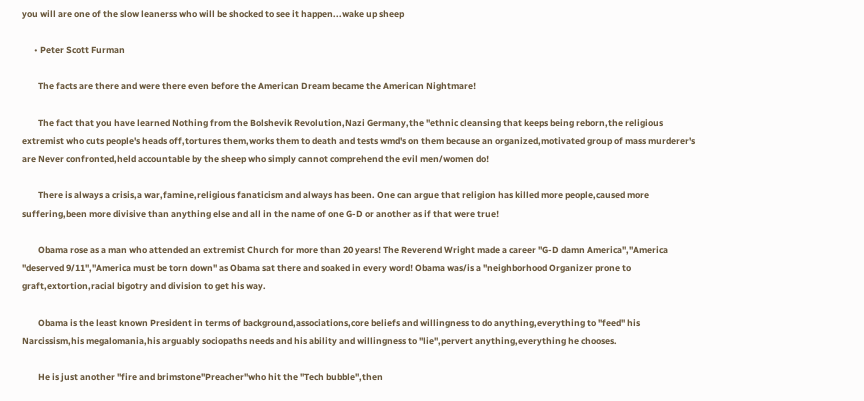you will are one of the slow leanerss who will be shocked to see it happen...wake up sheep

      • Peter Scott Furman

        The facts are there and were there even before the American Dream became the American Nightmare!

        The fact that you have learned Nothing from the Bolshevik Revolution,Nazi Germany,the "ethnic cleansing that keeps being reborn,the religious extremist who cuts people's heads off,tortures them,works them to death and tests wmd's on them because an organized,motivated group of mass murderer's are Never confronted,held accountable by the sheep who simply cannot comprehend the evil men/women do!

        There is always a crisis,a war,famine,religious fanaticism and always has been. One can argue that religion has killed more people,caused more suffering,been more divisive than anything else and all in the name of one G-D or another as if that were true!

        Obama rose as a man who attended an extremist Church for more than 20 years! The Reverend Wright made a career "G-D damn America","America "deserved 9/11","America must be torn down" as Obama sat there and soaked in every word! Obama was/is a "neighborhood Organizer prone to graft,extortion,racial bigotry and division to get his way.

        Obama is the least known President in terms of background,associations,core beliefs and willingness to do anything,everything to "feed" his Narcissism,his megalomania,his arguably sociopaths needs and his ability and willingness to "lie",pervert anything,everything he chooses.

        He is just another "fire and brimstone"Preacher"who hit the "Tech bubble",then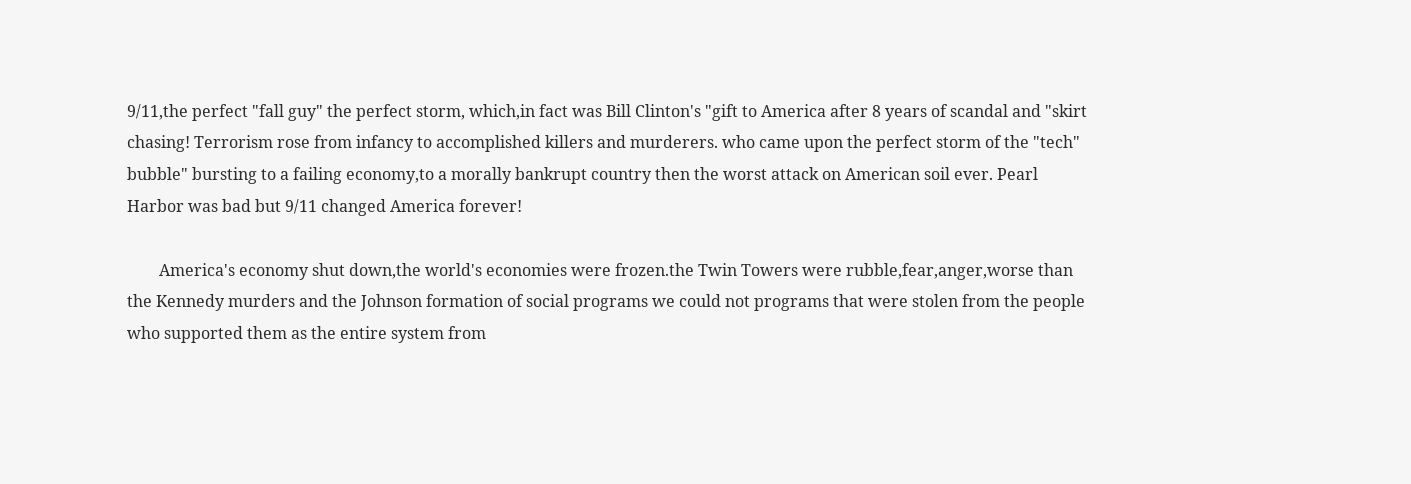9/11,the perfect "fall guy" the perfect storm, which,in fact was Bill Clinton's "gift to America after 8 years of scandal and "skirt chasing! Terrorism rose from infancy to accomplished killers and murderers. who came upon the perfect storm of the "tech" bubble" bursting to a failing economy,to a morally bankrupt country then the worst attack on American soil ever. Pearl Harbor was bad but 9/11 changed America forever!

        America's economy shut down,the world's economies were frozen.the Twin Towers were rubble,fear,anger,worse than the Kennedy murders and the Johnson formation of social programs we could not programs that were stolen from the people who supported them as the entire system from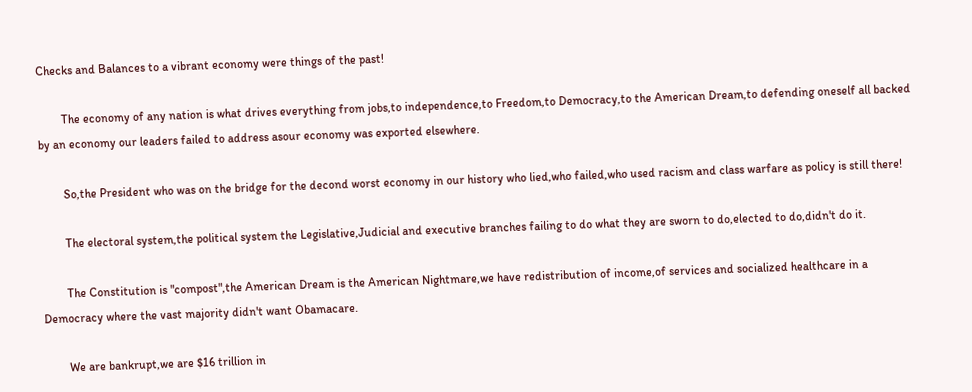Checks and Balances to a vibrant economy were things of the past!

        The economy of any nation is what drives everything from jobs,to independence,to Freedom,to Democracy,to the American Dream,to defending oneself all backed by an economy our leaders failed to address asour economy was exported elsewhere.

        So,the President who was on the bridge for the decond worst economy in our history who lied,who failed,who used racism and class warfare as policy is still there!

        The electoral system,the political system the Legislative,Judicial and executive branches failing to do what they are sworn to do,elected to do,didn't do it.

        The Constitution is "compost",the American Dream is the American Nightmare,we have redistribution of income,of services and socialized healthcare in a Democracy where the vast majority didn't want Obamacare.

        We are bankrupt,we are $16 trillion in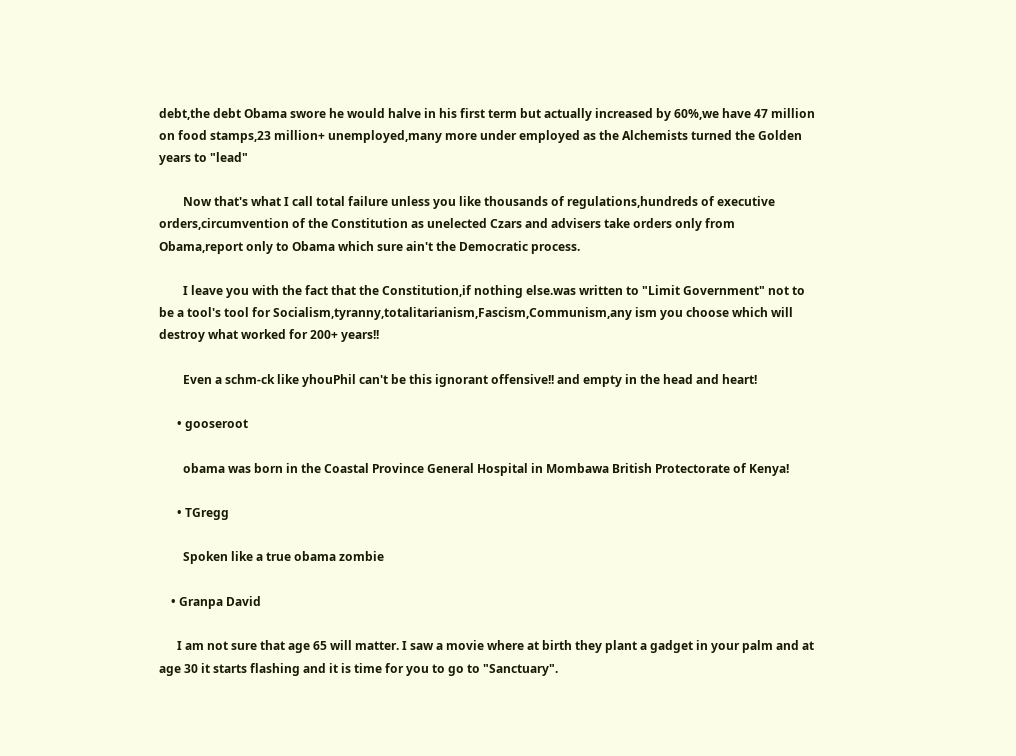debt,the debt Obama swore he would halve in his first term but actually increased by 60%,we have 47 million on food stamps,23 million+ unemployed,many more under employed as the Alchemists turned the Golden years to "lead"

        Now that's what I call total failure unless you like thousands of regulations,hundreds of executive orders,circumvention of the Constitution as unelected Czars and advisers take orders only from Obama,report only to Obama which sure ain't the Democratic process.

        I leave you with the fact that the Constitution,if nothing else.was written to "Limit Government" not to be a tool's tool for Socialism,tyranny,totalitarianism,Fascism,Communism,any ism you choose which will destroy what worked for 200+ years!!

        Even a schm-ck like yhouPhil can't be this ignorant offensive!! and empty in the head and heart!

      • gooseroot

        obama was born in the Coastal Province General Hospital in Mombawa British Protectorate of Kenya!

      • TGregg

        Spoken like a true obama zombie

    • Granpa David

      I am not sure that age 65 will matter. I saw a movie where at birth they plant a gadget in your palm and at age 30 it starts flashing and it is time for you to go to "Sanctuary".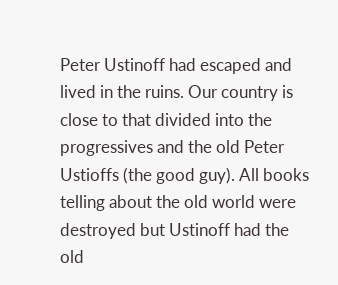Peter Ustinoff had escaped and lived in the ruins. Our country is close to that divided into the progressives and the old Peter Ustioffs (the good guy). All books telling about the old world were destroyed but Ustinoff had the old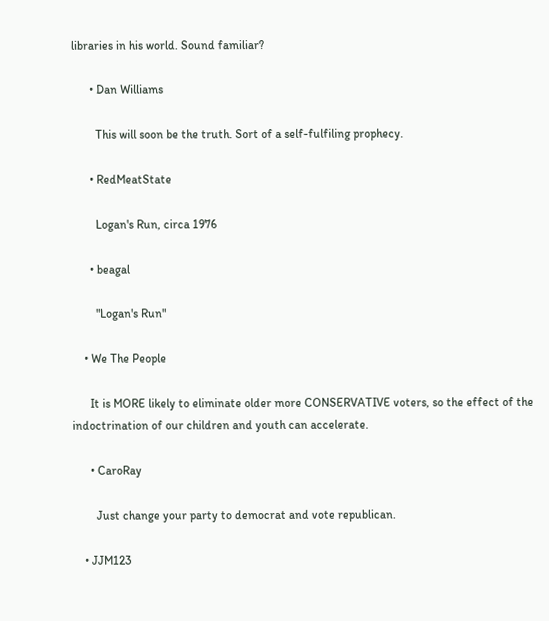libraries in his world. Sound familiar?

      • Dan Williams

        This will soon be the truth. Sort of a self-fulfiling prophecy.

      • RedMeatState

        Logan's Run, circa 1976

      • beagal

        "Logan's Run"

    • We The People

      It is MORE likely to eliminate older more CONSERVATIVE voters, so the effect of the indoctrination of our children and youth can accelerate.

      • CaroRay

        Just change your party to democrat and vote republican.

    • JJM123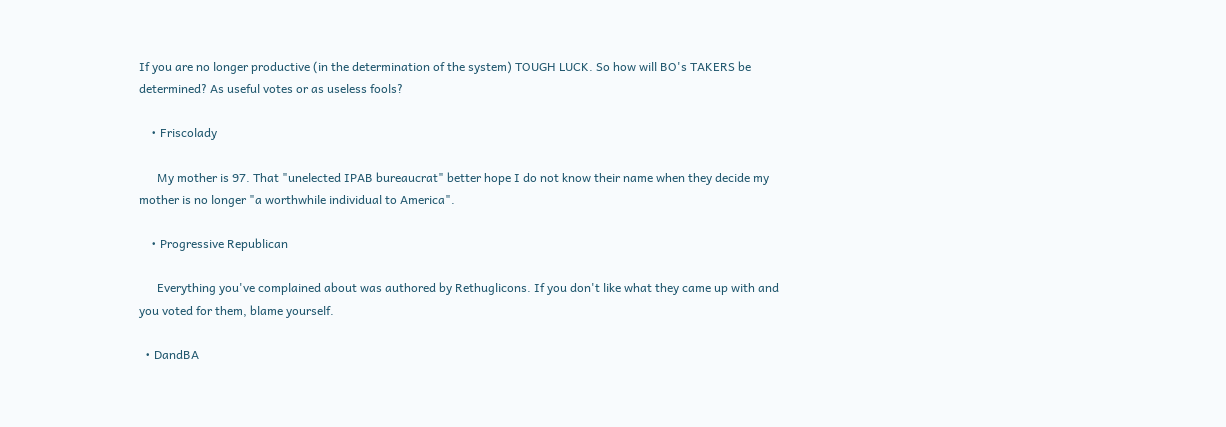If you are no longer productive (in the determination of the system) TOUGH LUCK. So how will BO's TAKERS be determined? As useful votes or as useless fools?

    • Friscolady

      My mother is 97. That "unelected IPAB bureaucrat" better hope I do not know their name when they decide my mother is no longer "a worthwhile individual to America".

    • Progressive Republican

      Everything you've complained about was authored by Rethuglicons. If you don't like what they came up with and you voted for them, blame yourself.

  • DandBA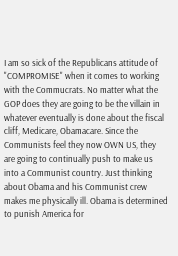I am so sick of the Republicans attitude of "COMPROMISE" when it comes to working with the Commucrats. No matter what the GOP does they are going to be the villain in whatever eventually is done about the fiscal cliff, Medicare, Obamacare. Since the Communists feel they now OWN US, they are going to continually push to make us into a Communist country. Just thinking about Obama and his Communist crew makes me physically ill. Obama is determined to punish America for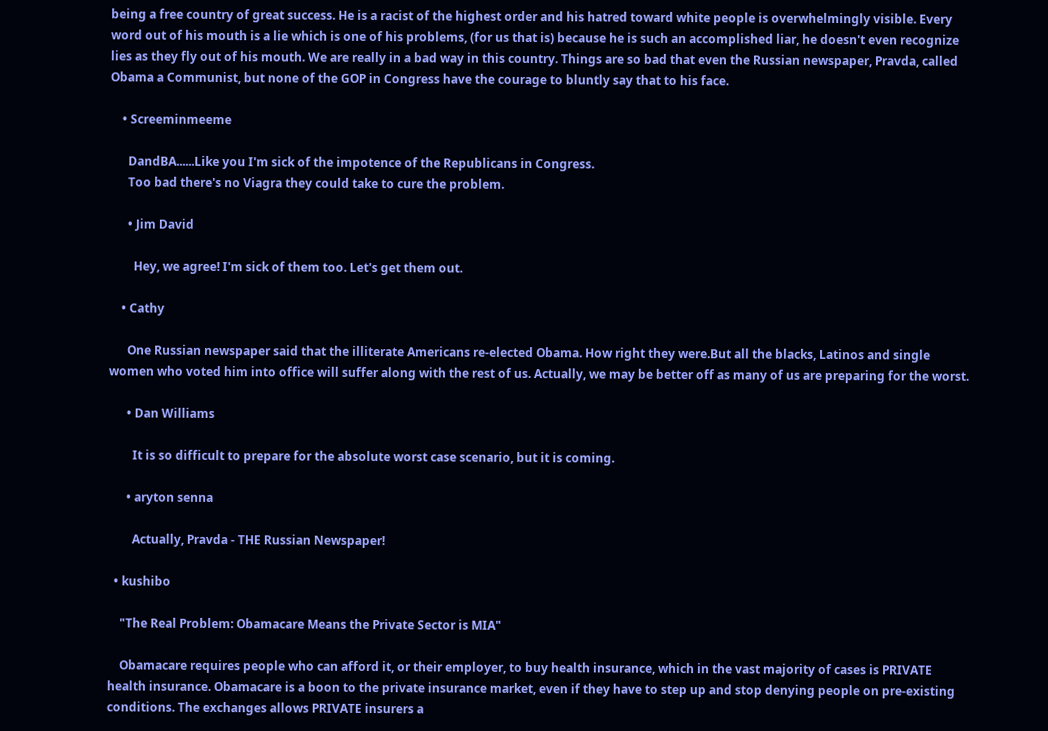being a free country of great success. He is a racist of the highest order and his hatred toward white people is overwhelmingly visible. Every word out of his mouth is a lie which is one of his problems, (for us that is) because he is such an accomplished liar, he doesn't even recognize lies as they fly out of his mouth. We are really in a bad way in this country. Things are so bad that even the Russian newspaper, Pravda, called Obama a Communist, but none of the GOP in Congress have the courage to bluntly say that to his face.

    • Screeminmeeme

      DandBA......Like you I'm sick of the impotence of the Republicans in Congress.
      Too bad there's no Viagra they could take to cure the problem.

      • Jim David

        Hey, we agree! I'm sick of them too. Let's get them out.

    • Cathy

      One Russian newspaper said that the illiterate Americans re-elected Obama. How right they were.But all the blacks, Latinos and single women who voted him into office will suffer along with the rest of us. Actually, we may be better off as many of us are preparing for the worst.

      • Dan Williams

        It is so difficult to prepare for the absolute worst case scenario, but it is coming.

      • aryton senna

        Actually, Pravda - THE Russian Newspaper!

  • kushibo

    "The Real Problem: Obamacare Means the Private Sector is MIA"

    Obamacare requires people who can afford it, or their employer, to buy health insurance, which in the vast majority of cases is PRIVATE health insurance. Obamacare is a boon to the private insurance market, even if they have to step up and stop denying people on pre-existing conditions. The exchanges allows PRIVATE insurers a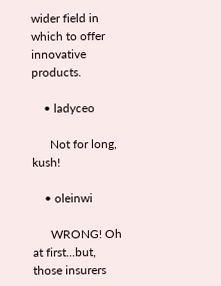wider field in which to offer innovative products.

    • ladyceo

      Not for long, kush!

    • oleinwi

      WRONG! Oh at first...but, those insurers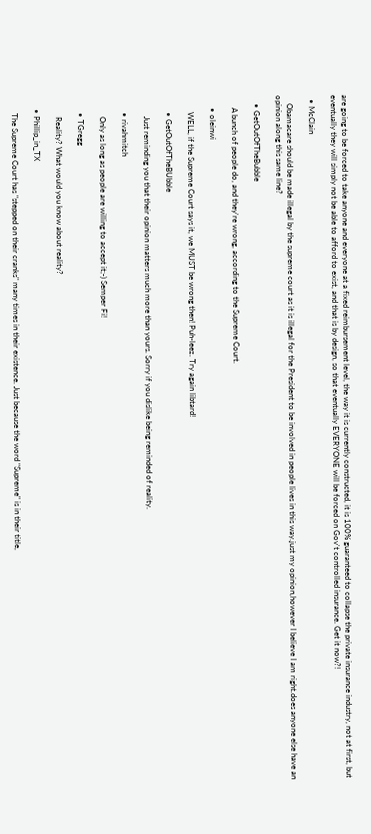are going to be forced to take anyone and everyone at a fixed reimbursement level, the way it is currently constructed, it is 100% guaranteed to collapse the private insurance industry, not at first, but eventually they will simply not be able to afford to exist, and that is by design, so that eventually EVERYONE will be forced on Gov't controlled insurance. Get it now?!

  • McClain

    Obamacare should be made illegal by the supreme court as it is illegal for the President to be involved in people lives in this way.just my opinion,however I believe I am right.does anyone else have an opinion along this same line?

    • GetOutOfTheBubble

      A bunch of people do, and they're wrong, according to the Supreme Court.

      • oleinwi

        WELL, if the Supreme Court says it, we MUST be wrong then! Puh-leez. Try again libtard!

        • GetOutOfTheBUbble

          Just reminding you that their opinion matters much more than yours. Sorry if you dislike being reminded of reality.

        • rivahmitch

          Only as long as people are willing to accept it;-) Semper Fi!

        • TGregg

          Reality? What would you know about reality?

      • Phillip_in_TX

        The Supreme Court has "stepped on their cranks" many times in their existence. Just because the word "Supreme" is in their title,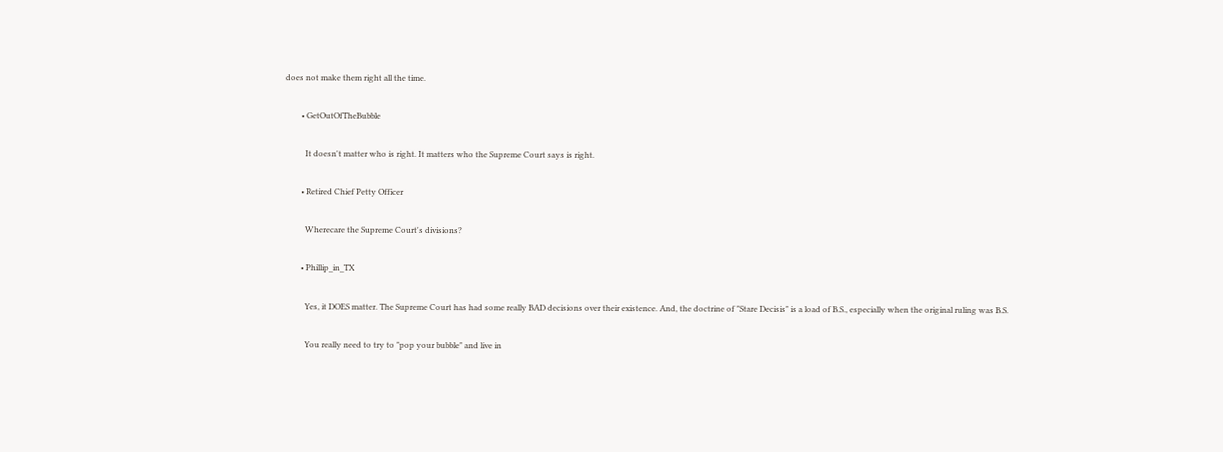does not make them right all the time.

        • GetOutOfTheBubble

          It doesn't matter who is right. It matters who the Supreme Court says is right.

        • Retired Chief Petty Officer

          Wherecare the Supreme Court's divisions?

        • Phillip_in_TX

          Yes, it DOES matter. The Supreme Court has had some really BAD decisions over their existence. And, the doctrine of "Stare Decisis" is a load of B.S., especially when the original ruling was B.S.

          You really need to try to "pop your bubble" and live in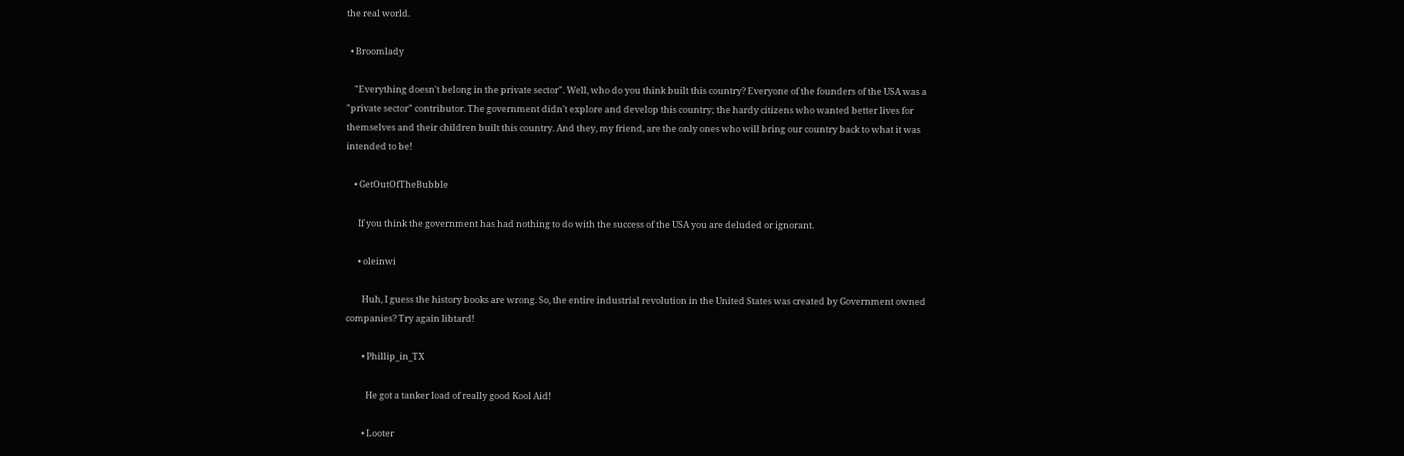the real world.

  • Broomlady

    "Everything doesn't belong in the private sector". Well, who do you think built this country? Everyone of the founders of the USA was a "private sector" contributor. The government didn't explore and develop this country; the hardy citizens who wanted better lives for themselves and their children built this country. And they, my friend, are the only ones who will bring our country back to what it was intended to be!

    • GetOutOfTheBubble

      If you think the government has had nothing to do with the success of the USA you are deluded or ignorant.

      • oleinwi

        Huh, I guess the history books are wrong. So, the entire industrial revolution in the United States was created by Government owned companies? Try again libtard!

        • Phillip_in_TX

          He got a tanker load of really good Kool Aid!

        • Looter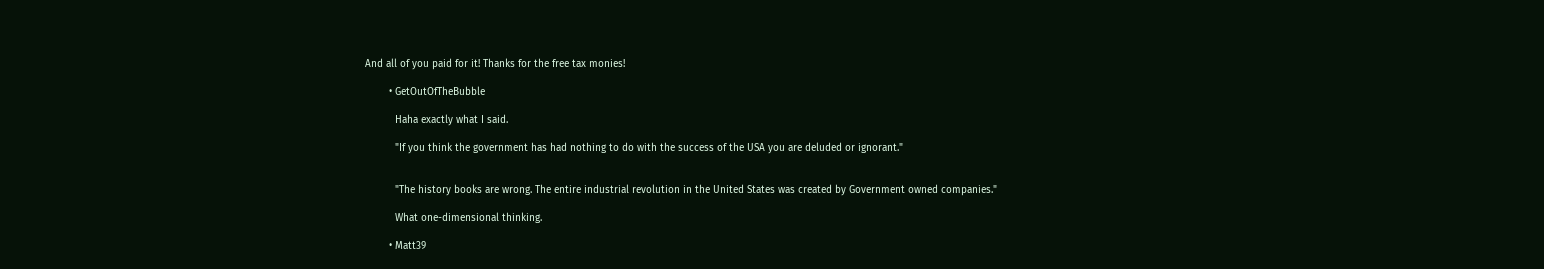And all of you paid for it! Thanks for the free tax monies!

        • GetOutOfTheBubble

          Haha exactly what I said.

          "If you think the government has had nothing to do with the success of the USA you are deluded or ignorant."


          "The history books are wrong. The entire industrial revolution in the United States was created by Government owned companies."

          What one-dimensional thinking.

        • Matt39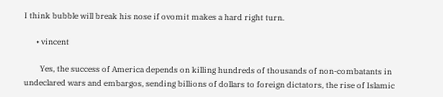I think bubble will break his nose if ovomit makes a hard right turn.

      • vincent

        Yes, the success of America depends on killing hundreds of thousands of non-combatants in undeclared wars and embargos, sending billions of dollars to foreign dictators, the rise of Islamic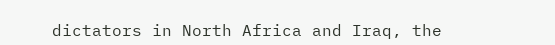dictators in North Africa and Iraq, the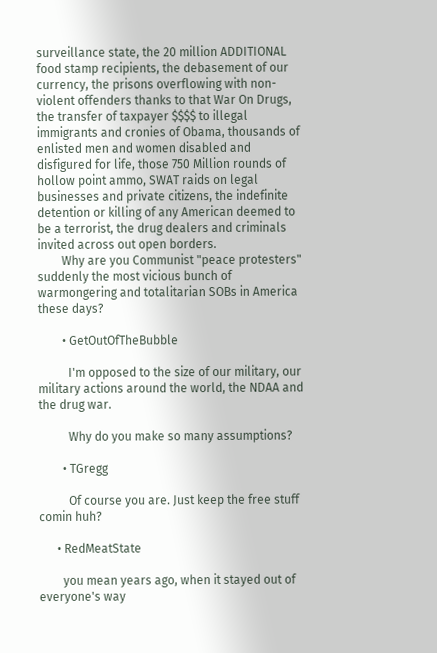surveillance state, the 20 million ADDITIONAL food stamp recipients, the debasement of our currency, the prisons overflowing with non-violent offenders thanks to that War On Drugs, the transfer of taxpayer $$$$ to illegal immigrants and cronies of Obama, thousands of enlisted men and women disabled and disfigured for life, those 750 Million rounds of hollow point ammo, SWAT raids on legal businesses and private citizens, the indefinite detention or killing of any American deemed to be a terrorist, the drug dealers and criminals invited across out open borders.
        Why are you Communist "peace protesters" suddenly the most vicious bunch of warmongering and totalitarian SOBs in America these days?

        • GetOutOfTheBubble

          I'm opposed to the size of our military, our military actions around the world, the NDAA and the drug war.

          Why do you make so many assumptions?

        • TGregg

          Of course you are. Just keep the free stuff comin huh?

      • RedMeatState

        you mean years ago, when it stayed out of everyone's way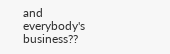and everybody's business??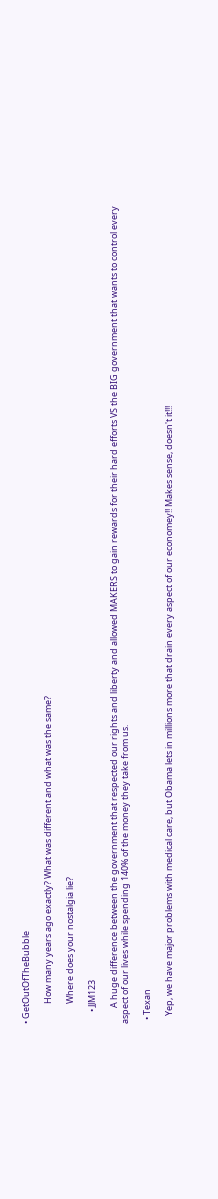• GetOutOfTheBubble

          How many years ago exactly? What was different and what was the same?

          Where does your nostalgia lie?

      • JJM123

        A huge difference between the government that respected our rights and liberty and allowed MAKERS to gain rewards for their hard efforts VS the BIG government that wants to control every aspect of our lives while spending 140% of the money they take from us.

  • Texan

    Yep, we have major problems with medical care, but Obama lets in millions more that drain every aspect of our economey!! Makes sense, doesn't it!!!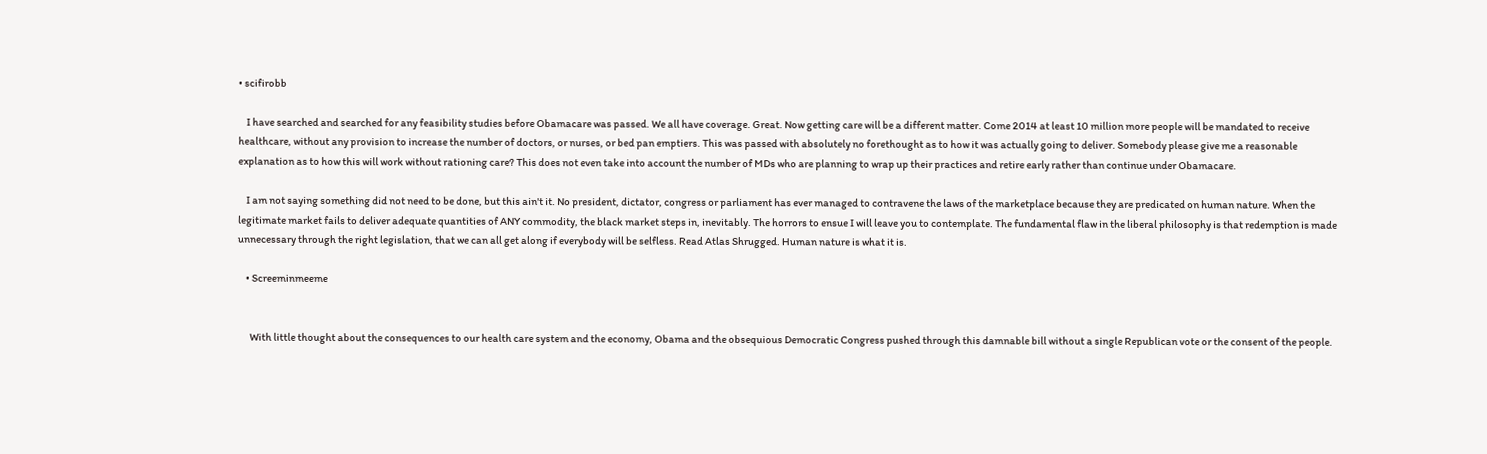• scifirobb

    I have searched and searched for any feasibility studies before Obamacare was passed. We all have coverage. Great. Now getting care will be a different matter. Come 2014 at least 10 million more people will be mandated to receive healthcare, without any provision to increase the number of doctors, or nurses, or bed pan emptiers. This was passed with absolutely no forethought as to how it was actually going to deliver. Somebody please give me a reasonable explanation as to how this will work without rationing care? This does not even take into account the number of MDs who are planning to wrap up their practices and retire early rather than continue under Obamacare.

    I am not saying something did not need to be done, but this ain't it. No president, dictator, congress or parliament has ever managed to contravene the laws of the marketplace because they are predicated on human nature. When the legitimate market fails to deliver adequate quantities of ANY commodity, the black market steps in, inevitably. The horrors to ensue I will leave you to contemplate. The fundamental flaw in the liberal philosophy is that redemption is made unnecessary through the right legislation, that we can all get along if everybody will be selfless. Read Atlas Shrugged. Human nature is what it is.

    • Screeminmeeme


      With little thought about the consequences to our health care system and the economy, Obama and the obsequious Democratic Congress pushed through this damnable bill without a single Republican vote or the consent of the people.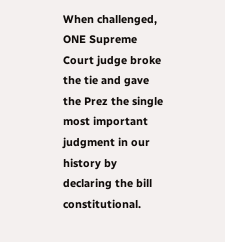When challenged, ONE Supreme Court judge broke the tie and gave the Prez the single most important judgment in our history by declaring the bill constitutional.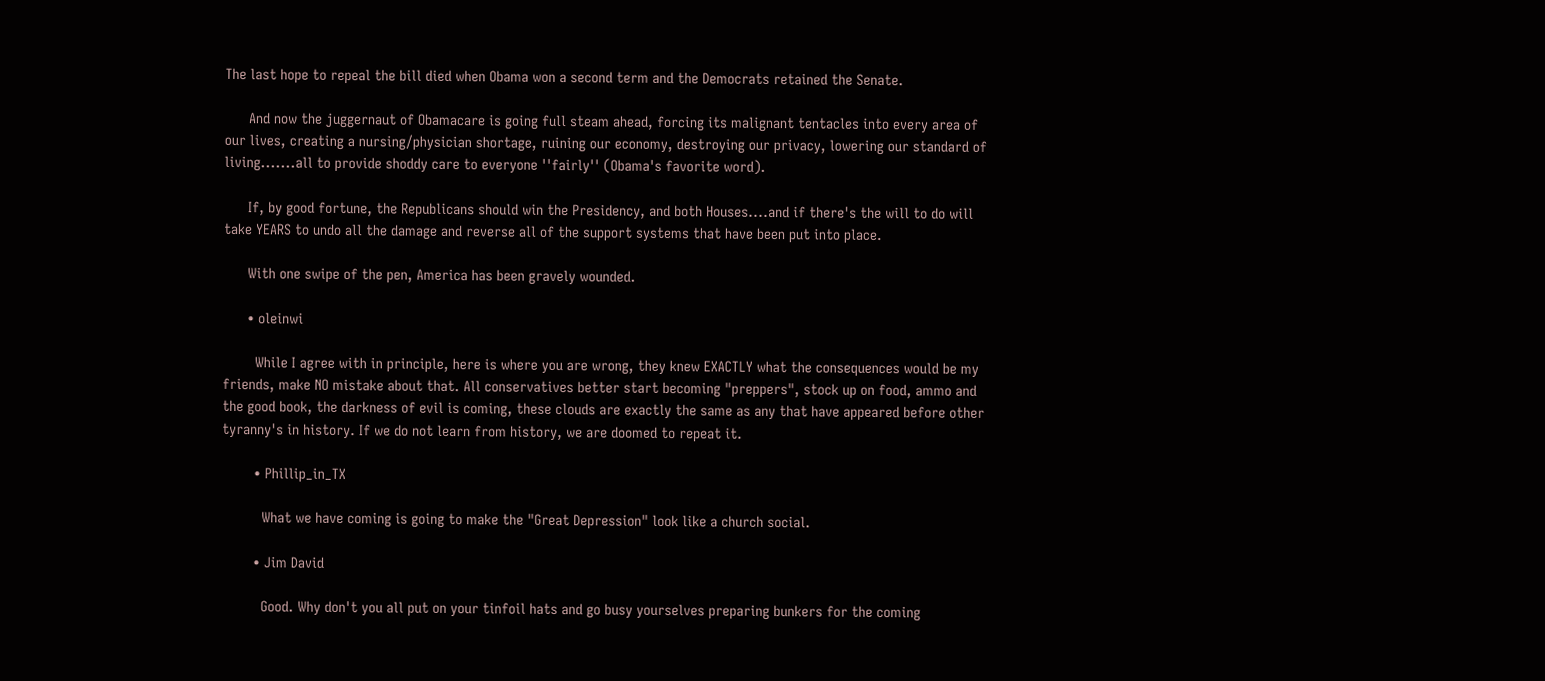The last hope to repeal the bill died when Obama won a second term and the Democrats retained the Senate.

      And now the juggernaut of Obamacare is going full steam ahead, forcing its malignant tentacles into every area of our lives, creating a nursing/physician shortage, ruining our economy, destroying our privacy, lowering our standard of living.......all to provide shoddy care to everyone ''fairly'' (Obama's favorite word).

      If, by good fortune, the Republicans should win the Presidency, and both Houses....and if there's the will to do will take YEARS to undo all the damage and reverse all of the support systems that have been put into place.

      With one swipe of the pen, America has been gravely wounded.

      • oleinwi

        While I agree with in principle, here is where you are wrong, they knew EXACTLY what the consequences would be my friends, make NO mistake about that. All conservatives better start becoming "preppers", stock up on food, ammo and the good book, the darkness of evil is coming, these clouds are exactly the same as any that have appeared before other tyranny's in history. If we do not learn from history, we are doomed to repeat it.

        • Phillip_in_TX

          What we have coming is going to make the "Great Depression" look like a church social.

        • Jim David

          Good. Why don't you all put on your tinfoil hats and go busy yourselves preparing bunkers for the coming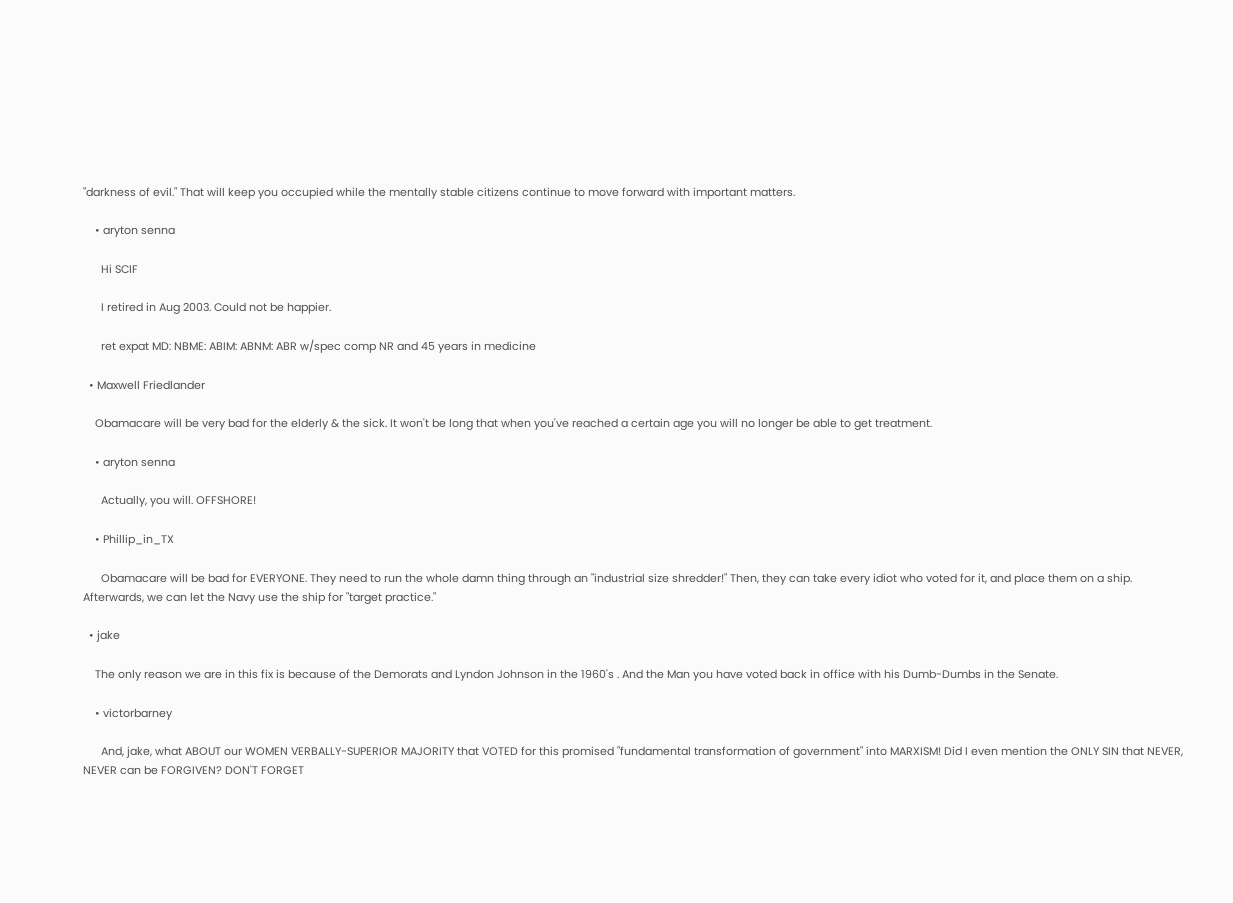"darkness of evil." That will keep you occupied while the mentally stable citizens continue to move forward with important matters.

    • aryton senna

      Hi SCIF

      I retired in Aug 2003. Could not be happier.

      ret expat MD: NBME: ABIM: ABNM: ABR w/spec comp NR and 45 years in medicine

  • Maxwell Friedlander

    Obamacare will be very bad for the elderly & the sick. It won't be long that when you've reached a certain age you will no longer be able to get treatment.

    • aryton senna

      Actually, you will. OFFSHORE!

    • Phillip_in_TX

      Obamacare will be bad for EVERYONE. They need to run the whole damn thing through an "industrial size shredder!" Then, they can take every idiot who voted for it, and place them on a ship. Afterwards, we can let the Navy use the ship for "target practice."

  • jake

    The only reason we are in this fix is because of the Demorats and Lyndon Johnson in the 1960's . And the Man you have voted back in office with his Dumb-Dumbs in the Senate.

    • victorbarney

      And, jake, what ABOUT our WOMEN VERBALLY-SUPERIOR MAJORITY that VOTED for this promised "fundamental transformation of government" into MARXISM! Did I even mention the ONLY SIN that NEVER, NEVER can be FORGIVEN? DON'T FORGET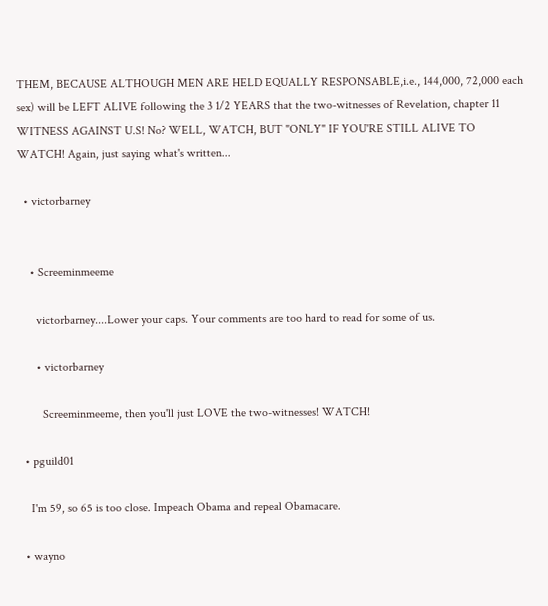THEM, BECAUSE ALTHOUGH MEN ARE HELD EQUALLY RESPONSABLE,i.e., 144,000, 72,000 each sex) will be LEFT ALIVE following the 3 1/2 YEARS that the two-witnesses of Revelation, chapter 11 WITNESS AGAINST U.S! No? WELL, WATCH, BUT "ONLY" IF YOU'RE STILL ALIVE TO WATCH! Again, just saying what's written...

  • victorbarney


    • Screeminmeeme

      victorbarney....Lower your caps. Your comments are too hard to read for some of us.

      • victorbarney

        Screeminmeeme, then you'll just LOVE the two-witnesses! WATCH!

  • pguild01

    I'm 59, so 65 is too close. Impeach Obama and repeal Obamacare.

  • wayno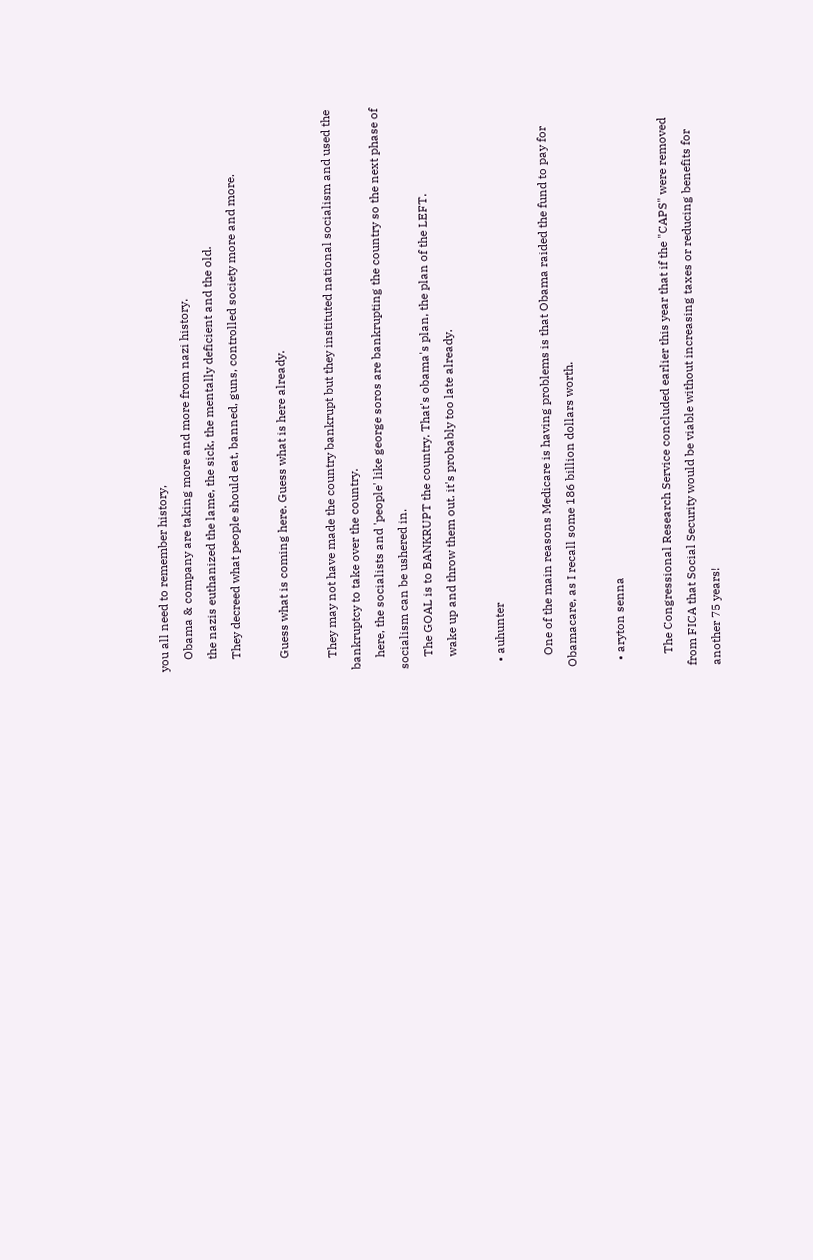you all need to remember history,
    Obama & company are taking more and more from nazi history.
    the nazis euthanized the lame, the sick, the mentally deficient and the old.
    They decreed what people should eat, banned, guns, controlled society more and more.

    Guess what is coming here. Guess what is here already.

    They may not have made the country bankrupt but they instituted national socialism and used the bankruptcy to take over the country.
    here, the socialists and 'people' like george soros are bankrupting the country so the next phase of socialism can be ushered in.
    The GOAL is to BANKRUPT the country. That's obama's plan, the plan of the LEFT.
    wake up and throw them out. it's probably too late already.

  • auhunter

    One of the main reasons Medicare is having problems is that Obama raided the fund to pay for Obamacare, as I recall some 186 billion dollars worth.

  • aryton senna

    The Congressional Research Service concluded earlier this year that if the "CAPS" were removed from FICA that Social Security would be viable without increasing taxes or reducing benefits for another 75 years!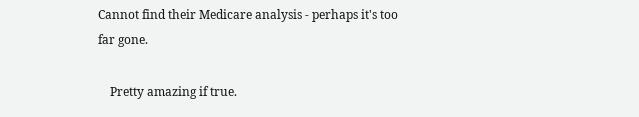Cannot find their Medicare analysis - perhaps it's too far gone.

    Pretty amazing if true.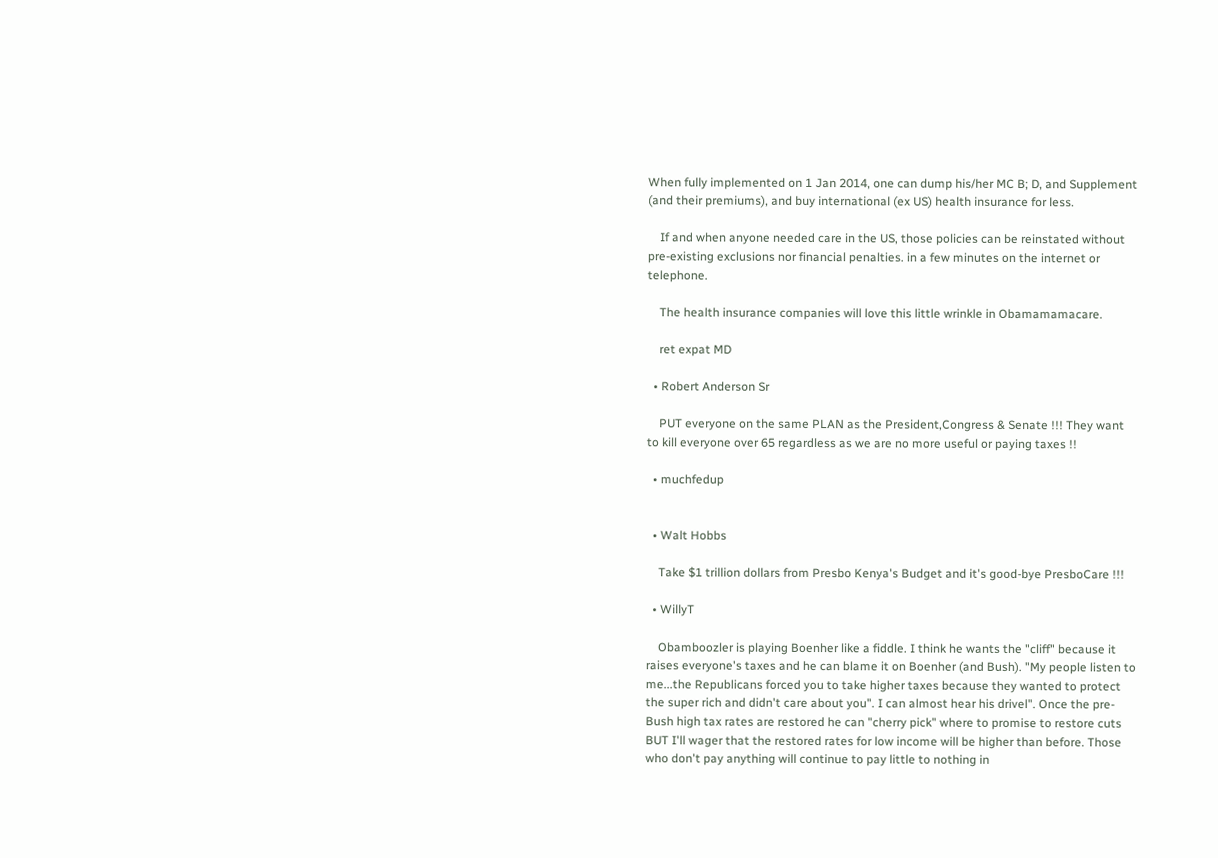When fully implemented on 1 Jan 2014, one can dump his/her MC B; D, and Supplement (and their premiums), and buy international (ex US) health insurance for less.

    If and when anyone needed care in the US, those policies can be reinstated without pre-existing exclusions nor financial penalties. in a few minutes on the internet or telephone.

    The health insurance companies will love this little wrinkle in Obamamamacare.

    ret expat MD

  • Robert Anderson Sr

    PUT everyone on the same PLAN as the President,Congress & Senate !!! They want to kill everyone over 65 regardless as we are no more useful or paying taxes !!

  • muchfedup


  • Walt Hobbs

    Take $1 trillion dollars from Presbo Kenya's Budget and it's good-bye PresboCare !!!

  • WillyT

    Obamboozler is playing Boenher like a fiddle. I think he wants the "cliff" because it raises everyone's taxes and he can blame it on Boenher (and Bush). "My people listen to me...the Republicans forced you to take higher taxes because they wanted to protect the super rich and didn't care about you". I can almost hear his drivel". Once the pre-Bush high tax rates are restored he can "cherry pick" where to promise to restore cuts BUT I'll wager that the restored rates for low income will be higher than before. Those who don't pay anything will continue to pay little to nothing in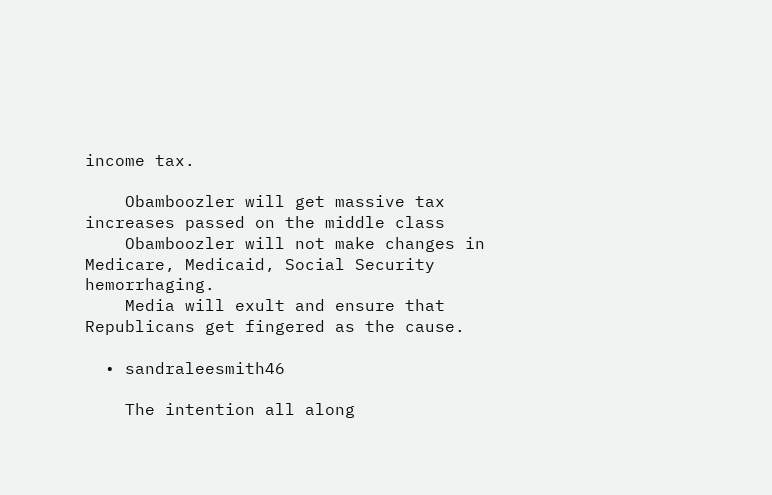income tax.

    Obamboozler will get massive tax increases passed on the middle class
    Obamboozler will not make changes in Medicare, Medicaid, Social Security hemorrhaging.
    Media will exult and ensure that Republicans get fingered as the cause.

  • sandraleesmith46

    The intention all along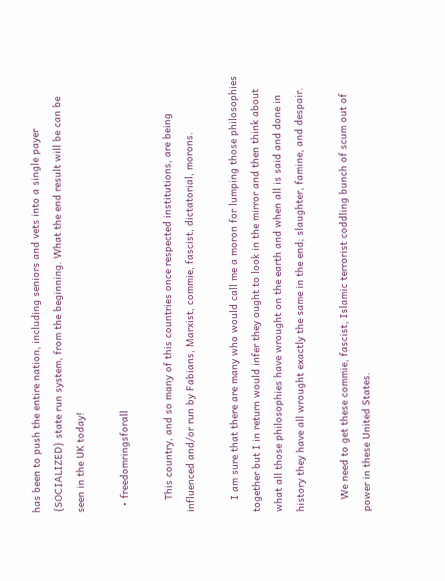has been to push the entire nation, including seniors and vets into a single payer {SOCIALIZED} state run system, from the beginning. What the end result will be can be seen in the UK today!

  • freedomringsforall

    This country, and so many of this countries once respected institutions, are being influenced and/or run by Fabians, Marxist, commie, fascist, dictatorial, morons.

    I am sure that there are many who would call me a moron for lumping those philosophies together but I in return would infer they ought to look in the mirror and then think about what all those philosophies have wrought on the earth and when all is said and done in history they have all wrought exactly the same in the end; slaughter, famine, and despair.

    We need to get these commie, fascist, Islamic terrorist coddling bunch of scum out of power in these United States.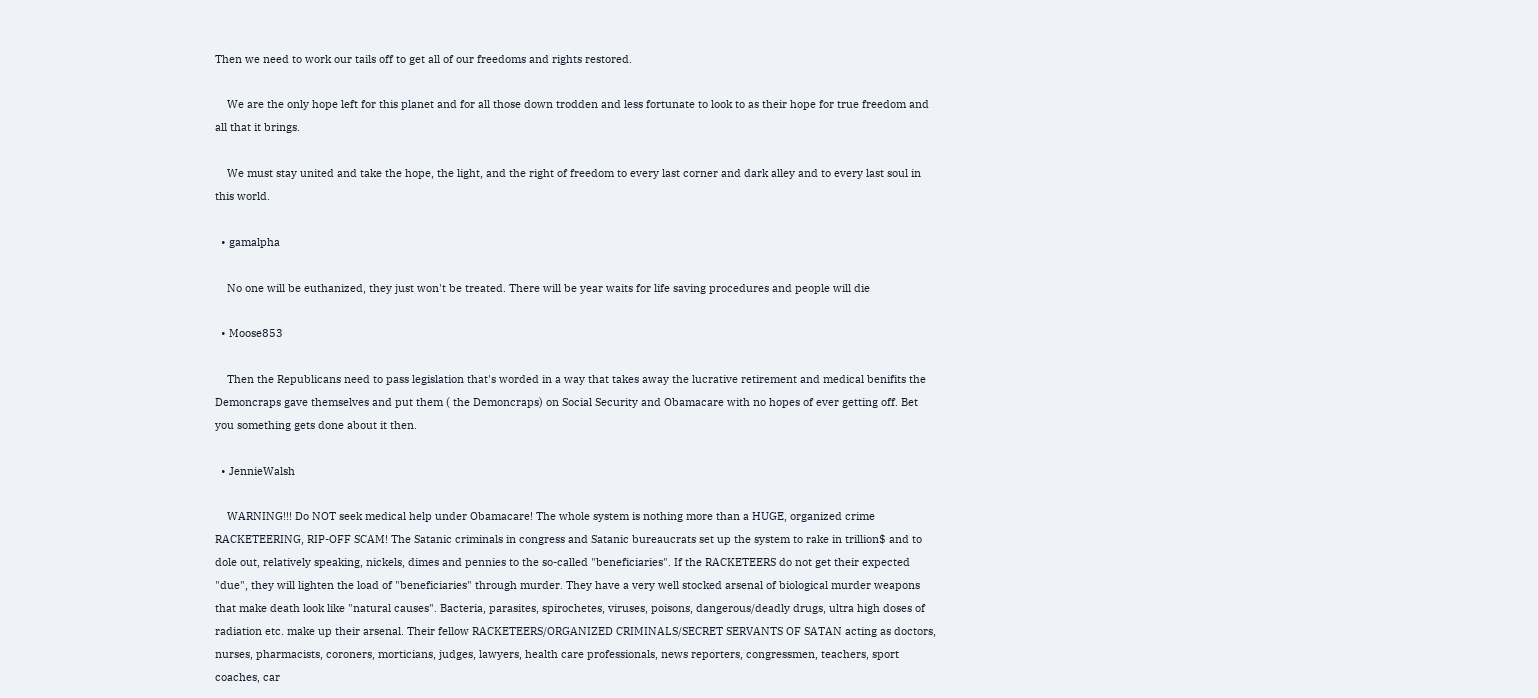Then we need to work our tails off to get all of our freedoms and rights restored.

    We are the only hope left for this planet and for all those down trodden and less fortunate to look to as their hope for true freedom and all that it brings.

    We must stay united and take the hope, the light, and the right of freedom to every last corner and dark alley and to every last soul in this world.

  • gamalpha

    No one will be euthanized, they just won't be treated. There will be year waits for life saving procedures and people will die

  • Moose853

    Then the Republicans need to pass legislation that's worded in a way that takes away the lucrative retirement and medical benifits the Demoncraps gave themselves and put them ( the Demoncraps) on Social Security and Obamacare with no hopes of ever getting off. Bet you something gets done about it then.

  • JennieWalsh

    WARNING!!! Do NOT seek medical help under Obamacare! The whole system is nothing more than a HUGE, organized crime RACKETEERING, RIP-OFF SCAM! The Satanic criminals in congress and Satanic bureaucrats set up the system to rake in trillion$ and to dole out, relatively speaking, nickels, dimes and pennies to the so-called "beneficiaries". If the RACKETEERS do not get their expected "due", they will lighten the load of "beneficiaries" through murder. They have a very well stocked arsenal of biological murder weapons that make death look like "natural causes". Bacteria, parasites, spirochetes, viruses, poisons, dangerous/deadly drugs, ultra high doses of radiation etc. make up their arsenal. Their fellow RACKETEERS/ORGANIZED CRIMINALS/SECRET SERVANTS OF SATAN acting as doctors, nurses, pharmacists, coroners, morticians, judges, lawyers, health care professionals, news reporters, congressmen, teachers, sport coaches, car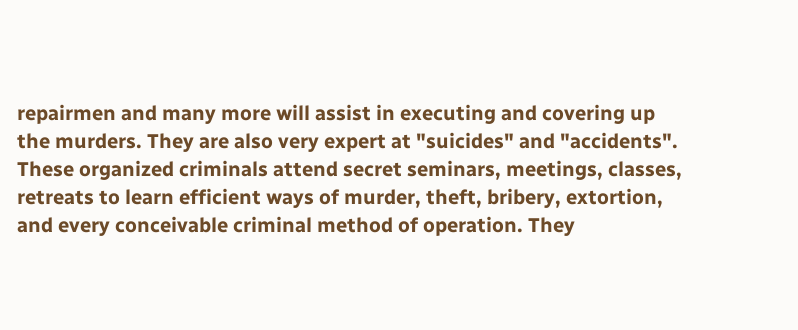repairmen and many more will assist in executing and covering up the murders. They are also very expert at "suicides" and "accidents". These organized criminals attend secret seminars, meetings, classes, retreats to learn efficient ways of murder, theft, bribery, extortion, and every conceivable criminal method of operation. They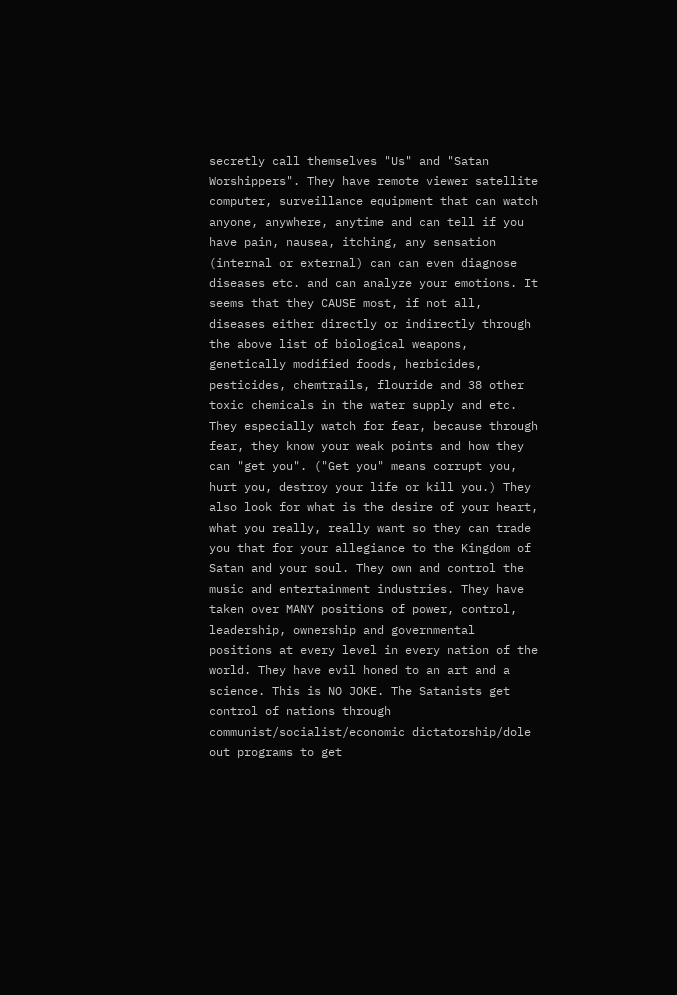secretly call themselves "Us" and "Satan Worshippers". They have remote viewer satellite computer, surveillance equipment that can watch anyone, anywhere, anytime and can tell if you have pain, nausea, itching, any sensation (internal or external) can can even diagnose diseases etc. and can analyze your emotions. It seems that they CAUSE most, if not all, diseases either directly or indirectly through the above list of biological weapons, genetically modified foods, herbicides, pesticides, chemtrails, flouride and 38 other toxic chemicals in the water supply and etc. They especially watch for fear, because through fear, they know your weak points and how they can "get you". ("Get you" means corrupt you, hurt you, destroy your life or kill you.) They also look for what is the desire of your heart, what you really, really want so they can trade you that for your allegiance to the Kingdom of Satan and your soul. They own and control the music and entertainment industries. They have taken over MANY positions of power, control, leadership, ownership and governmental positions at every level in every nation of the world. They have evil honed to an art and a science. This is NO JOKE. The Satanists get control of nations through communist/socialist/economic dictatorship/dole out programs to get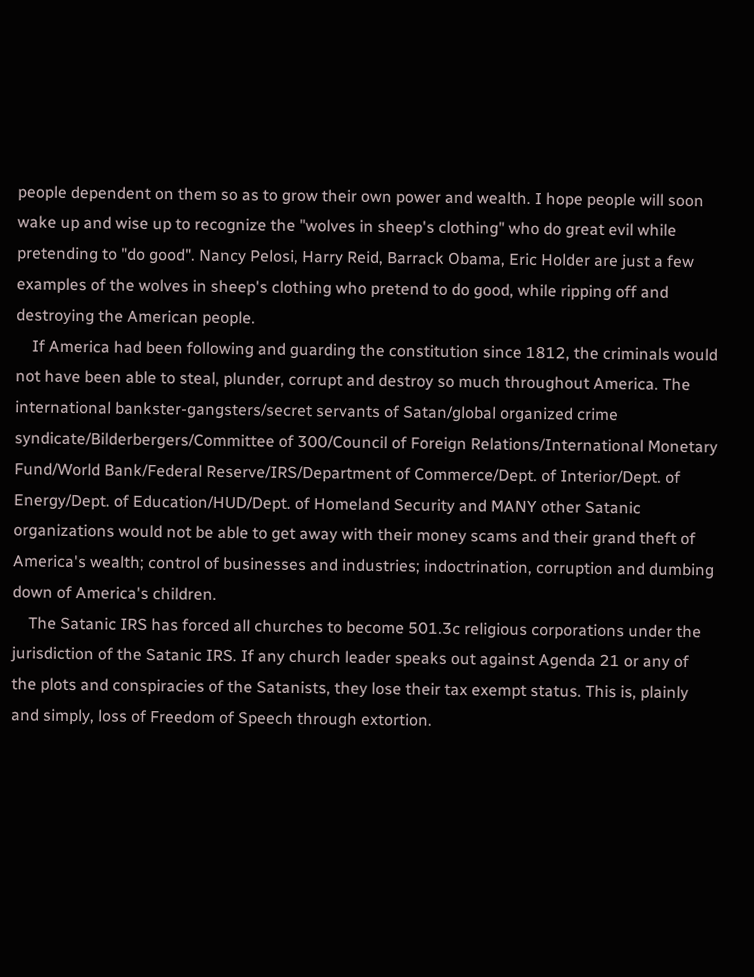people dependent on them so as to grow their own power and wealth. I hope people will soon wake up and wise up to recognize the "wolves in sheep's clothing" who do great evil while pretending to "do good". Nancy Pelosi, Harry Reid, Barrack Obama, Eric Holder are just a few examples of the wolves in sheep's clothing who pretend to do good, while ripping off and destroying the American people.
    If America had been following and guarding the constitution since 1812, the criminals would not have been able to steal, plunder, corrupt and destroy so much throughout America. The international bankster-gangsters/secret servants of Satan/global organized crime syndicate/Bilderbergers/Committee of 300/Council of Foreign Relations/International Monetary Fund/World Bank/Federal Reserve/IRS/Department of Commerce/Dept. of Interior/Dept. of Energy/Dept. of Education/HUD/Dept. of Homeland Security and MANY other Satanic organizations would not be able to get away with their money scams and their grand theft of America's wealth; control of businesses and industries; indoctrination, corruption and dumbing down of America's children.
    The Satanic IRS has forced all churches to become 501.3c religious corporations under the jurisdiction of the Satanic IRS. If any church leader speaks out against Agenda 21 or any of the plots and conspiracies of the Satanists, they lose their tax exempt status. This is, plainly and simply, loss of Freedom of Speech through extortion.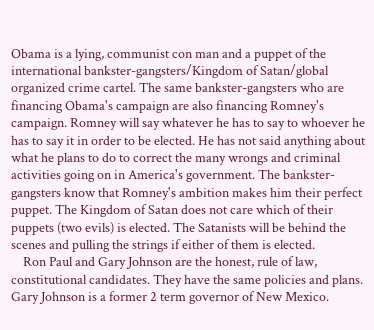Obama is a lying, communist con man and a puppet of the international bankster-gangsters/Kingdom of Satan/global organized crime cartel. The same bankster-gangsters who are financing Obama's campaign are also financing Romney's campaign. Romney will say whatever he has to say to whoever he has to say it in order to be elected. He has not said anything about what he plans to do to correct the many wrongs and criminal activities going on in America's government. The bankster-gangsters know that Romney's ambition makes him their perfect puppet. The Kingdom of Satan does not care which of their puppets (two evils) is elected. The Satanists will be behind the scenes and pulling the strings if either of them is elected.
    Ron Paul and Gary Johnson are the honest, rule of law, constitutional candidates. They have the same policies and plans. Gary Johnson is a former 2 term governor of New Mexico.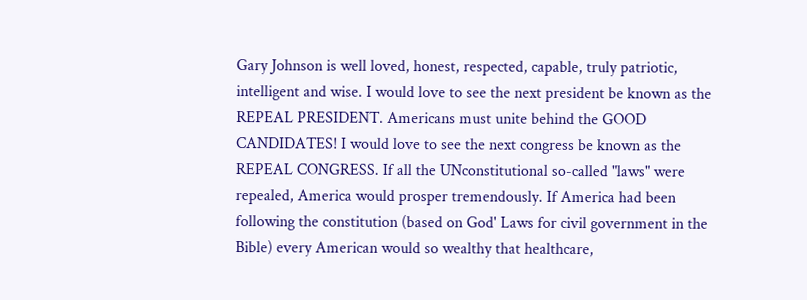Gary Johnson is well loved, honest, respected, capable, truly patriotic, intelligent and wise. I would love to see the next president be known as the REPEAL PRESIDENT. Americans must unite behind the GOOD CANDIDATES! I would love to see the next congress be known as the REPEAL CONGRESS. If all the UNconstitutional so-called "laws" were repealed, America would prosper tremendously. If America had been following the constitution (based on God' Laws for civil government in the Bible) every American would so wealthy that healthcare,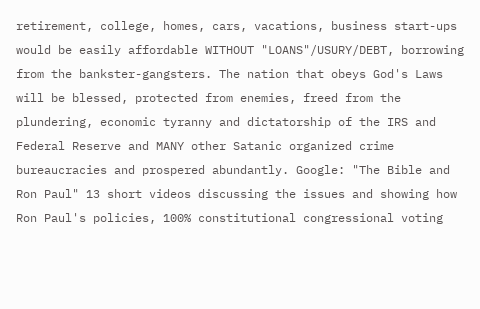retirement, college, homes, cars, vacations, business start-ups would be easily affordable WITHOUT "LOANS"/USURY/DEBT, borrowing from the bankster-gangsters. The nation that obeys God's Laws will be blessed, protected from enemies, freed from the plundering, economic tyranny and dictatorship of the IRS and Federal Reserve and MANY other Satanic organized crime bureaucracies and prospered abundantly. Google: "The Bible and Ron Paul" 13 short videos discussing the issues and showing how Ron Paul's policies, 100% constitutional congressional voting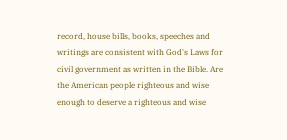record, house bills, books, speeches and writings are consistent with God's Laws for civil government as written in the Bible. Are the American people righteous and wise enough to deserve a righteous and wise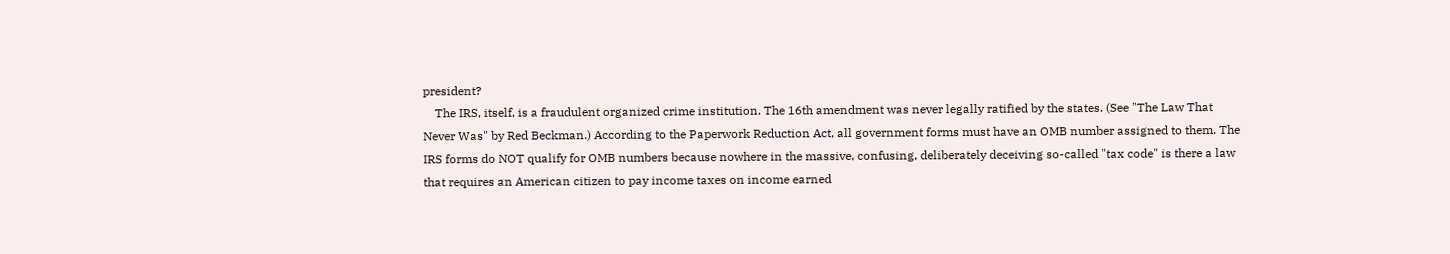president?
    The IRS, itself, is a fraudulent organized crime institution. The 16th amendment was never legally ratified by the states. (See "The Law That Never Was" by Red Beckman.) According to the Paperwork Reduction Act, all government forms must have an OMB number assigned to them. The IRS forms do NOT qualify for OMB numbers because nowhere in the massive, confusing, deliberately deceiving so-called "tax code" is there a law that requires an American citizen to pay income taxes on income earned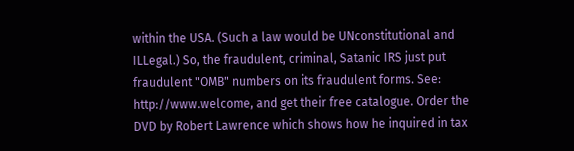within the USA. (Such a law would be UNconstitutional and ILLegal.) So, the fraudulent, criminal, Satanic IRS just put fraudulent "OMB" numbers on its fraudulent forms. See: http://www.welcome, and get their free catalogue. Order the DVD by Robert Lawrence which shows how he inquired in tax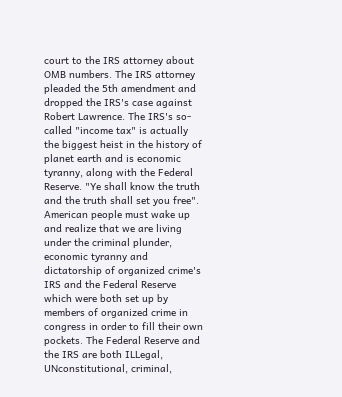court to the IRS attorney about OMB numbers. The IRS attorney pleaded the 5th amendment and dropped the IRS's case against Robert Lawrence. The IRS's so-called "income tax" is actually the biggest heist in the history of planet earth and is economic tyranny, along with the Federal Reserve. "Ye shall know the truth and the truth shall set you free". American people must wake up and realize that we are living under the criminal plunder, economic tyranny and dictatorship of organized crime's IRS and the Federal Reserve which were both set up by members of organized crime in congress in order to fill their own pockets. The Federal Reserve and the IRS are both ILLegal, UNconstitutional, criminal,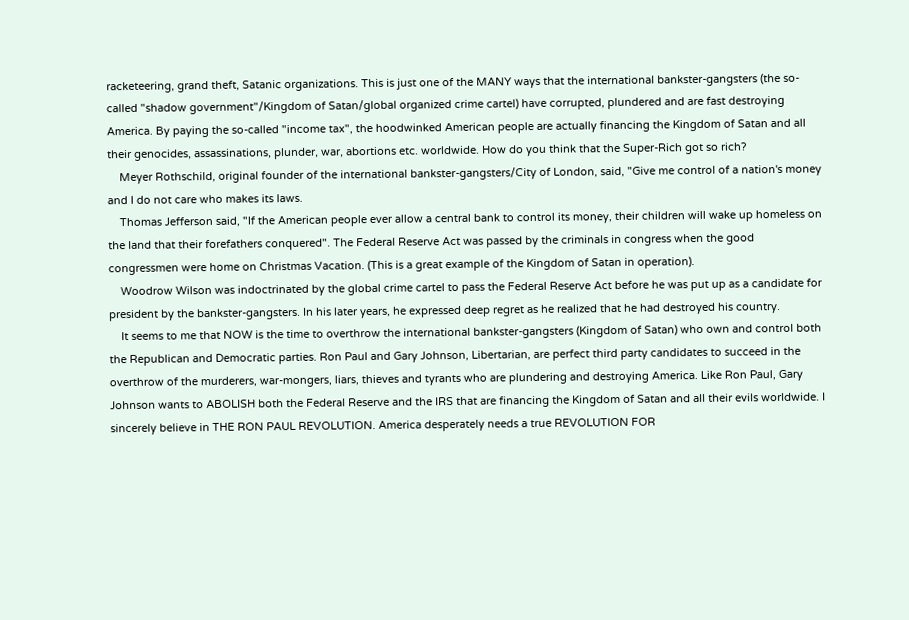racketeering, grand theft, Satanic organizations. This is just one of the MANY ways that the international bankster-gangsters (the so-called "shadow government"/Kingdom of Satan/global organized crime cartel) have corrupted, plundered and are fast destroying America. By paying the so-called "income tax", the hoodwinked American people are actually financing the Kingdom of Satan and all their genocides, assassinations, plunder, war, abortions etc. worldwide. How do you think that the Super-Rich got so rich?
    Meyer Rothschild, original founder of the international bankster-gangsters/City of London, said, "Give me control of a nation's money and I do not care who makes its laws.
    Thomas Jefferson said, "If the American people ever allow a central bank to control its money, their children will wake up homeless on the land that their forefathers conquered". The Federal Reserve Act was passed by the criminals in congress when the good congressmen were home on Christmas Vacation. (This is a great example of the Kingdom of Satan in operation).
    Woodrow Wilson was indoctrinated by the global crime cartel to pass the Federal Reserve Act before he was put up as a candidate for president by the bankster-gangsters. In his later years, he expressed deep regret as he realized that he had destroyed his country.
    It seems to me that NOW is the time to overthrow the international bankster-gangsters (Kingdom of Satan) who own and control both the Republican and Democratic parties. Ron Paul and Gary Johnson, Libertarian, are perfect third party candidates to succeed in the overthrow of the murderers, war-mongers, liars, thieves and tyrants who are plundering and destroying America. Like Ron Paul, Gary Johnson wants to ABOLISH both the Federal Reserve and the IRS that are financing the Kingdom of Satan and all their evils worldwide. I sincerely believe in THE RON PAUL REVOLUTION. America desperately needs a true REVOLUTION FOR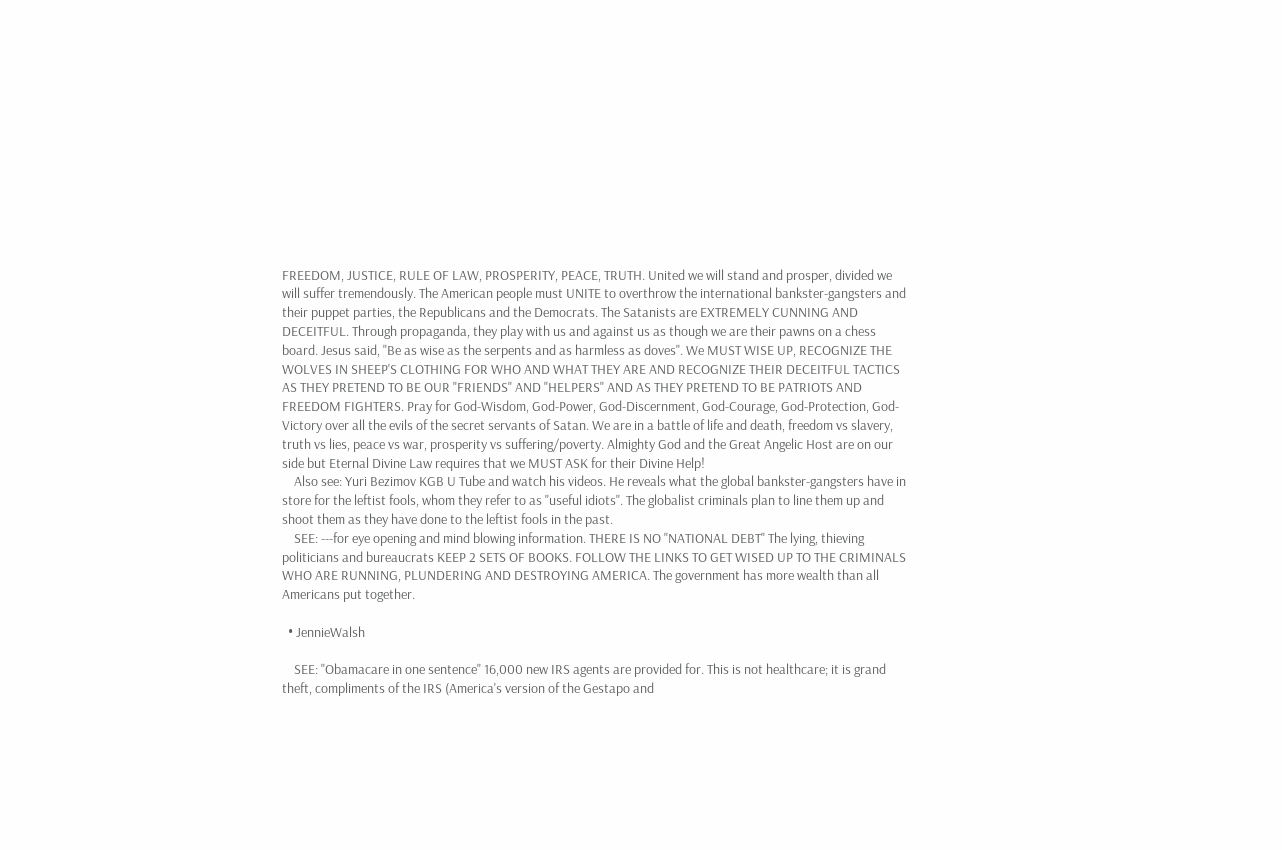FREEDOM, JUSTICE, RULE OF LAW, PROSPERITY, PEACE, TRUTH. United we will stand and prosper, divided we will suffer tremendously. The American people must UNITE to overthrow the international bankster-gangsters and their puppet parties, the Republicans and the Democrats. The Satanists are EXTREMELY CUNNING AND DECEITFUL. Through propaganda, they play with us and against us as though we are their pawns on a chess board. Jesus said, "Be as wise as the serpents and as harmless as doves". We MUST WISE UP, RECOGNIZE THE WOLVES IN SHEEP'S CLOTHING FOR WHO AND WHAT THEY ARE AND RECOGNIZE THEIR DECEITFUL TACTICS AS THEY PRETEND TO BE OUR "FRIENDS" AND "HELPERS" AND AS THEY PRETEND TO BE PATRIOTS AND FREEDOM FIGHTERS. Pray for God-Wisdom, God-Power, God-Discernment, God-Courage, God-Protection, God-Victory over all the evils of the secret servants of Satan. We are in a battle of life and death, freedom vs slavery, truth vs lies, peace vs war, prosperity vs suffering/poverty. Almighty God and the Great Angelic Host are on our side but Eternal Divine Law requires that we MUST ASK for their Divine Help!
    Also see: Yuri Bezimov KGB U Tube and watch his videos. He reveals what the global bankster-gangsters have in store for the leftist fools, whom they refer to as "useful idiots". The globalist criminals plan to line them up and shoot them as they have done to the leftist fools in the past.
    SEE: ---for eye opening and mind blowing information. THERE IS NO "NATIONAL DEBT" The lying, thieving politicians and bureaucrats KEEP 2 SETS OF BOOKS. FOLLOW THE LINKS TO GET WISED UP TO THE CRIMINALS WHO ARE RUNNING, PLUNDERING AND DESTROYING AMERICA. The government has more wealth than all Americans put together.

  • JennieWalsh

    SEE: "Obamacare in one sentence" 16,000 new IRS agents are provided for. This is not healthcare; it is grand theft, compliments of the IRS (America's version of the Gestapo and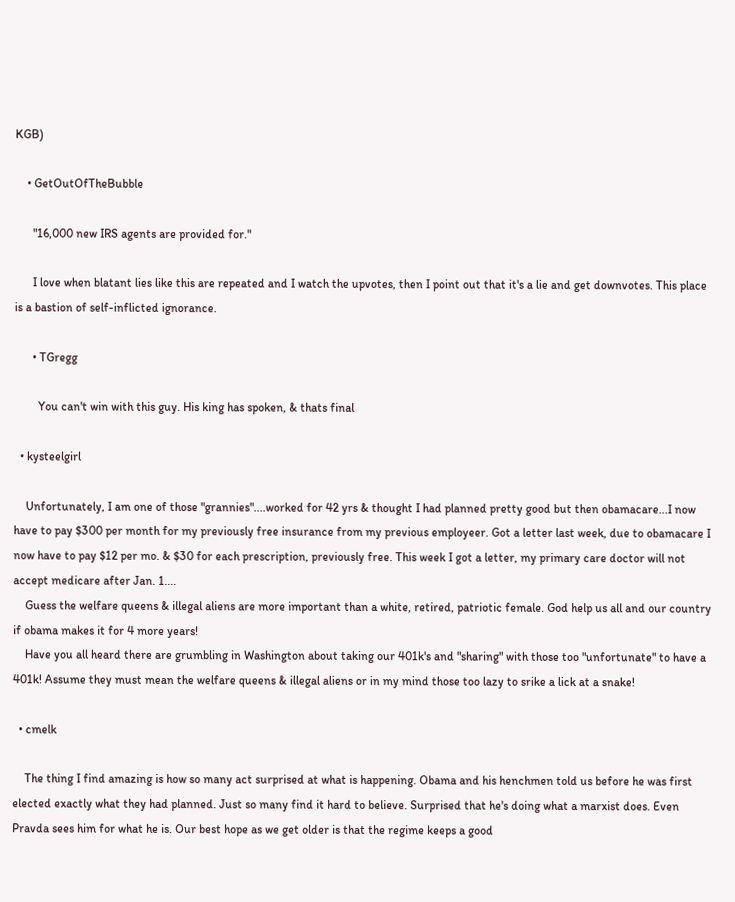KGB)

    • GetOutOfTheBubble

      "16,000 new IRS agents are provided for."

      I love when blatant lies like this are repeated and I watch the upvotes, then I point out that it's a lie and get downvotes. This place is a bastion of self-inflicted ignorance.

      • TGregg

        You can't win with this guy. His king has spoken, & thats final

  • kysteelgirl

    Unfortunately, I am one of those "grannies"....worked for 42 yrs & thought I had planned pretty good but then obamacare...I now have to pay $300 per month for my previously free insurance from my previous employeer. Got a letter last week, due to obamacare I now have to pay $12 per mo. & $30 for each prescription, previously free. This week I got a letter, my primary care doctor will not accept medicare after Jan. 1....
    Guess the welfare queens & illegal aliens are more important than a white, retired, patriotic female. God help us all and our country if obama makes it for 4 more years!
    Have you all heard there are grumbling in Washington about taking our 401k's and "sharing" with those too "unfortunate" to have a 401k! Assume they must mean the welfare queens & illegal aliens or in my mind those too lazy to srike a lick at a snake!

  • cmelk

    The thing I find amazing is how so many act surprised at what is happening. Obama and his henchmen told us before he was first elected exactly what they had planned. Just so many find it hard to believe. Surprised that he's doing what a marxist does. Even Pravda sees him for what he is. Our best hope as we get older is that the regime keeps a good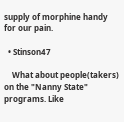supply of morphine handy for our pain.

  • Stinson47

    What about people(takers) on the "Nanny State" programs. Like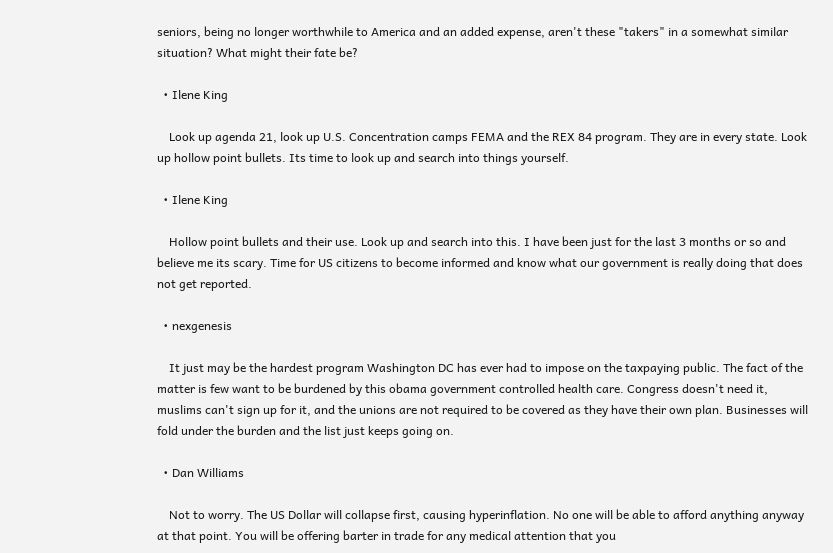seniors, being no longer worthwhile to America and an added expense, aren't these "takers" in a somewhat similar situation? What might their fate be?

  • Ilene King

    Look up agenda 21, look up U.S. Concentration camps FEMA and the REX 84 program. They are in every state. Look up hollow point bullets. Its time to look up and search into things yourself.

  • Ilene King

    Hollow point bullets and their use. Look up and search into this. I have been just for the last 3 months or so and believe me its scary. Time for US citizens to become informed and know what our government is really doing that does not get reported.

  • nexgenesis

    It just may be the hardest program Washington DC has ever had to impose on the taxpaying public. The fact of the matter is few want to be burdened by this obama government controlled health care. Congress doesn't need it, muslims can't sign up for it, and the unions are not required to be covered as they have their own plan. Businesses will fold under the burden and the list just keeps going on.

  • Dan Williams

    Not to worry. The US Dollar will collapse first, causing hyperinflation. No one will be able to afford anything anyway at that point. You will be offering barter in trade for any medical attention that you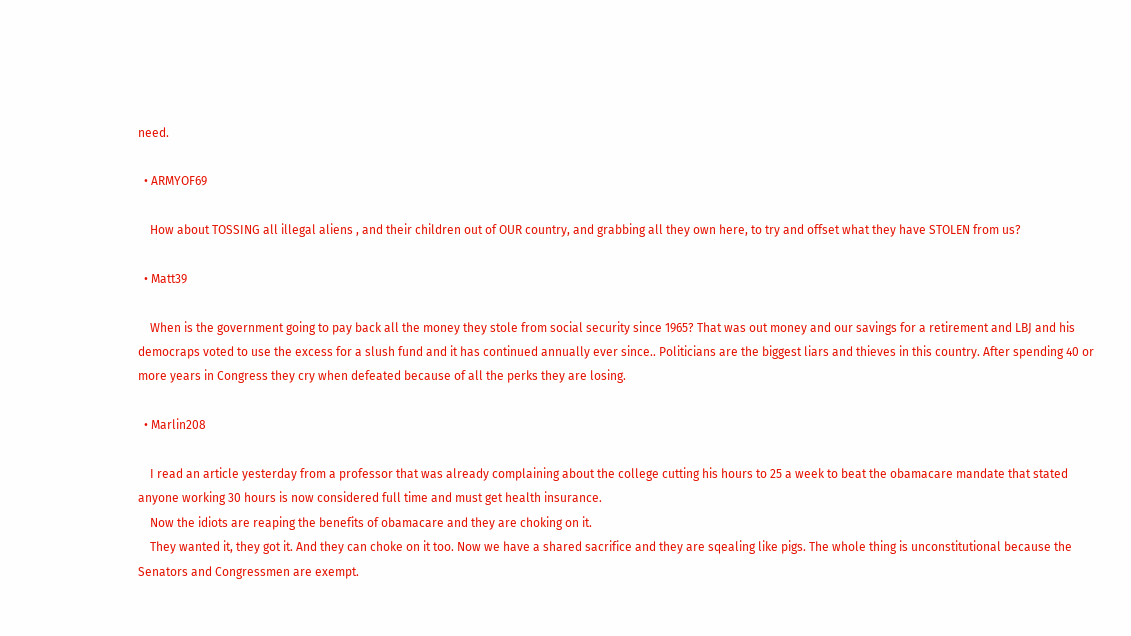need.

  • ARMYOF69

    How about TOSSING all illegal aliens , and their children out of OUR country, and grabbing all they own here, to try and offset what they have STOLEN from us?

  • Matt39

    When is the government going to pay back all the money they stole from social security since 1965? That was out money and our savings for a retirement and LBJ and his democraps voted to use the excess for a slush fund and it has continued annually ever since.. Politicians are the biggest liars and thieves in this country. After spending 40 or more years in Congress they cry when defeated because of all the perks they are losing.

  • Marlin208

    I read an article yesterday from a professor that was already complaining about the college cutting his hours to 25 a week to beat the obamacare mandate that stated anyone working 30 hours is now considered full time and must get health insurance.
    Now the idiots are reaping the benefits of obamacare and they are choking on it.
    They wanted it, they got it. And they can choke on it too. Now we have a shared sacrifice and they are sqealing like pigs. The whole thing is unconstitutional because the Senators and Congressmen are exempt.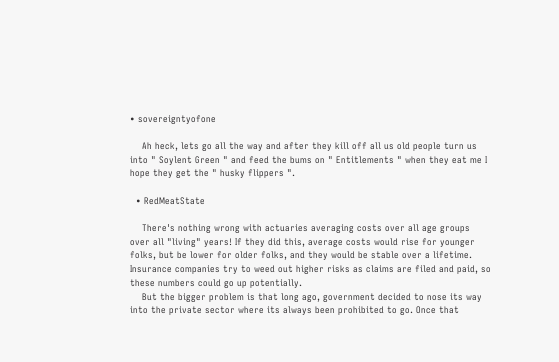• sovereigntyofone

    Ah heck, lets go all the way and after they kill off all us old people turn us into " Soylent Green " and feed the bums on " Entitlements " when they eat me I hope they get the " husky flippers ".

  • RedMeatState

    There's nothing wrong with actuaries averaging costs over all age groups over all "living" years! If they did this, average costs would rise for younger folks, but be lower for older folks, and they would be stable over a lifetime. Insurance companies try to weed out higher risks as claims are filed and paid, so these numbers could go up potentially.
    But the bigger problem is that long ago, government decided to nose its way into the private sector where its always been prohibited to go. Once that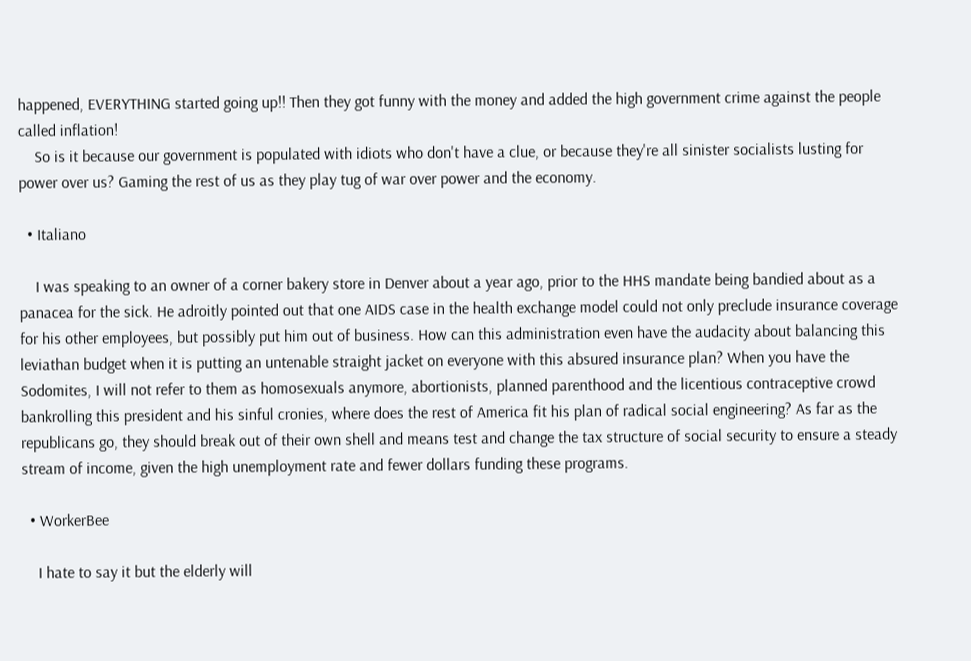happened, EVERYTHING started going up!! Then they got funny with the money and added the high government crime against the people called inflation!
    So is it because our government is populated with idiots who don't have a clue, or because they're all sinister socialists lusting for power over us? Gaming the rest of us as they play tug of war over power and the economy.

  • Italiano

    I was speaking to an owner of a corner bakery store in Denver about a year ago, prior to the HHS mandate being bandied about as a panacea for the sick. He adroitly pointed out that one AIDS case in the health exchange model could not only preclude insurance coverage for his other employees, but possibly put him out of business. How can this administration even have the audacity about balancing this leviathan budget when it is putting an untenable straight jacket on everyone with this absured insurance plan? When you have the Sodomites, I will not refer to them as homosexuals anymore, abortionists, planned parenthood and the licentious contraceptive crowd bankrolling this president and his sinful cronies, where does the rest of America fit his plan of radical social engineering? As far as the republicans go, they should break out of their own shell and means test and change the tax structure of social security to ensure a steady stream of income, given the high unemployment rate and fewer dollars funding these programs.

  • WorkerBee

    I hate to say it but the elderly will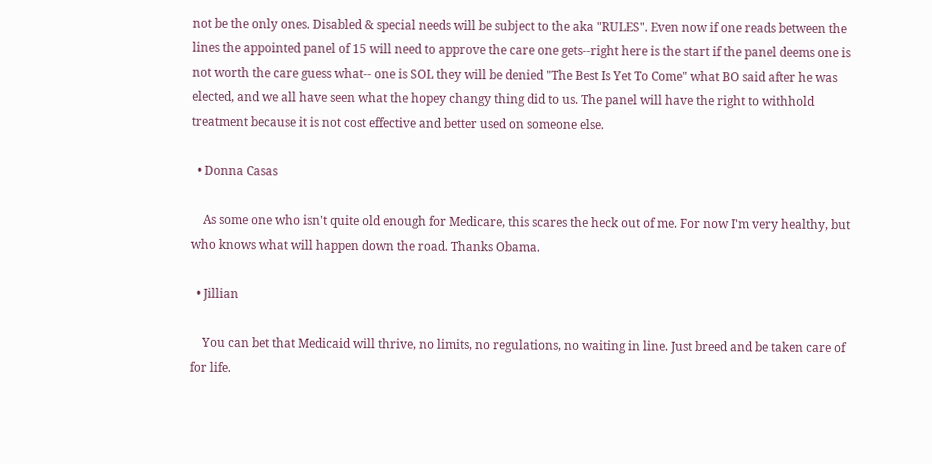not be the only ones. Disabled & special needs will be subject to the aka "RULES". Even now if one reads between the lines the appointed panel of 15 will need to approve the care one gets--right here is the start if the panel deems one is not worth the care guess what-- one is SOL they will be denied "The Best Is Yet To Come" what BO said after he was elected, and we all have seen what the hopey changy thing did to us. The panel will have the right to withhold treatment because it is not cost effective and better used on someone else.

  • Donna Casas

    As some one who isn't quite old enough for Medicare, this scares the heck out of me. For now I'm very healthy, but who knows what will happen down the road. Thanks Obama.

  • Jillian

    You can bet that Medicaid will thrive, no limits, no regulations, no waiting in line. Just breed and be taken care of for life.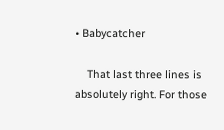• Babycatcher

    That last three lines is absolutely right. For those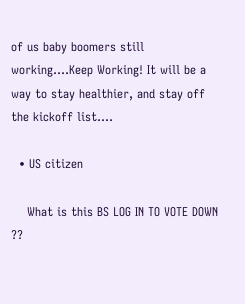of us baby boomers still working....Keep Working! It will be a way to stay healthier, and stay off the kickoff list....

  • US citizen

    What is this BS LOG IN TO VOTE DOWN ??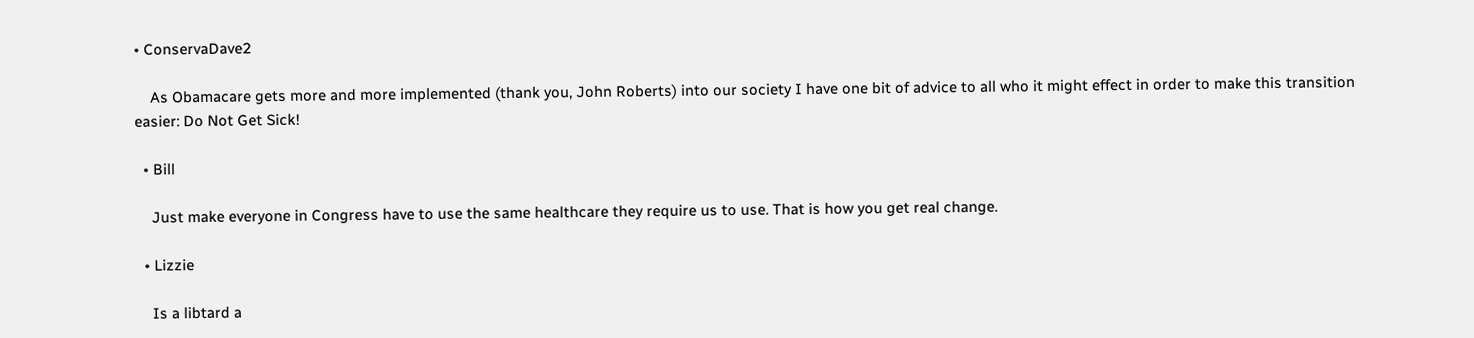• ConservaDave2

    As Obamacare gets more and more implemented (thank you, John Roberts) into our society I have one bit of advice to all who it might effect in order to make this transition easier: Do Not Get Sick!

  • Bill

    Just make everyone in Congress have to use the same healthcare they require us to use. That is how you get real change.

  • Lizzie

    Is a libtard a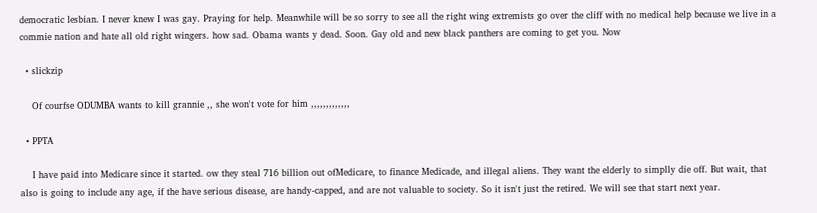democratic lesbian. I never knew I was gay. Praying for help. Meanwhile will be so sorry to see all the right wing extremists go over the cliff with no medical help because we live in a commie nation and hate all old right wingers. how sad. Obama wants y dead. Soon. Gay old and new black panthers are coming to get you. Now

  • slickzip

    Of courfse ODUMBA wants to kill grannie ,, she won't vote for him ,,,,,,,,,,,,,

  • PPTA

    I have paid into Medicare since it started. ow they steal 716 billion out ofMedicare, to finance Medicade, and illegal aliens. They want the elderly to simplly die off. But wait, that also is going to include any age, if the have serious disease, are handy-capped, and are not valuable to society. So it isn't just the retired. We will see that start next year.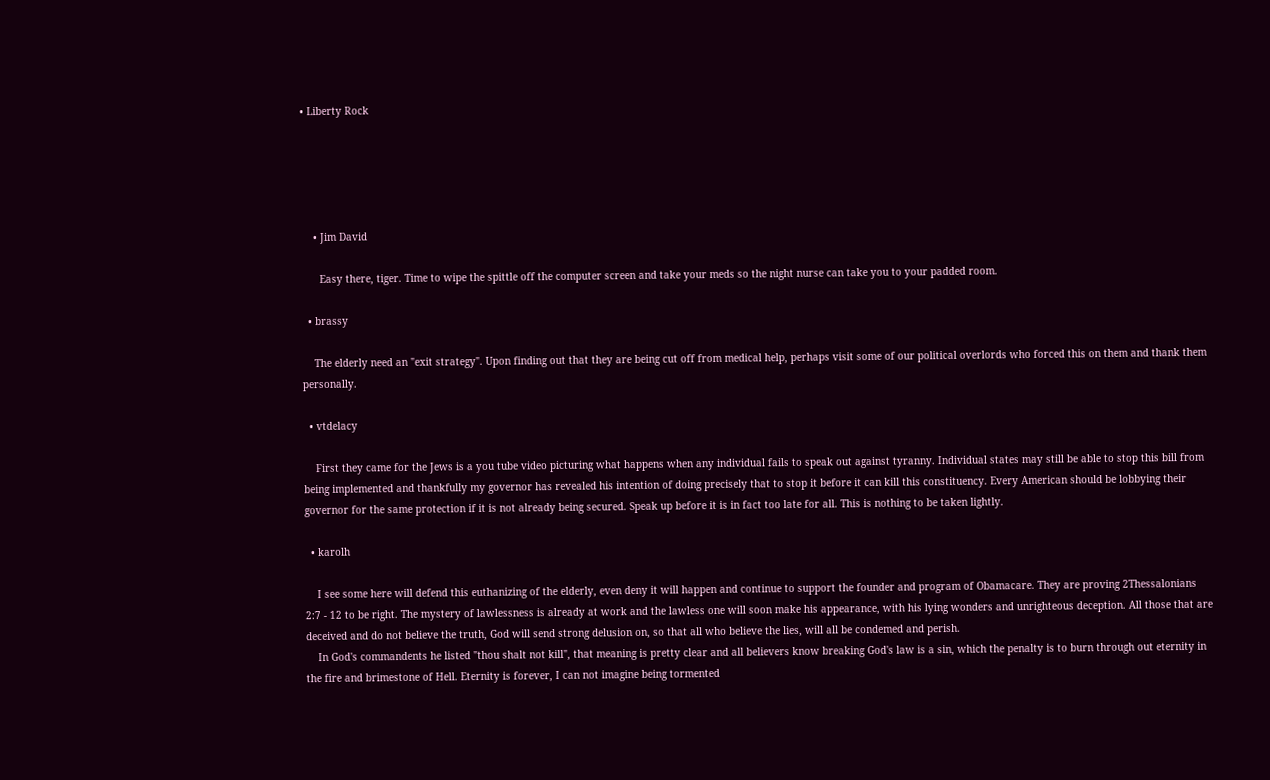• Liberty Rock





    • Jim David

      Easy there, tiger. Time to wipe the spittle off the computer screen and take your meds so the night nurse can take you to your padded room.

  • brassy

    The elderly need an "exit strategy". Upon finding out that they are being cut off from medical help, perhaps visit some of our political overlords who forced this on them and thank them personally.

  • vtdelacy

    First they came for the Jews is a you tube video picturing what happens when any individual fails to speak out against tyranny. Individual states may still be able to stop this bill from being implemented and thankfully my governor has revealed his intention of doing precisely that to stop it before it can kill this constituency. Every American should be lobbying their governor for the same protection if it is not already being secured. Speak up before it is in fact too late for all. This is nothing to be taken lightly.

  • karolh

    I see some here will defend this euthanizing of the elderly, even deny it will happen and continue to support the founder and program of Obamacare. They are proving 2Thessalonians 2:7 - 12 to be right. The mystery of lawlessness is already at work and the lawless one will soon make his appearance, with his lying wonders and unrighteous deception. All those that are deceived and do not believe the truth, God will send strong delusion on, so that all who believe the lies, will all be condemed and perish.
    In God's commandents he listed "thou shalt not kill", that meaning is pretty clear and all believers know breaking God's law is a sin, which the penalty is to burn through out eternity in the fire and brimestone of Hell. Eternity is forever, I can not imagine being tormented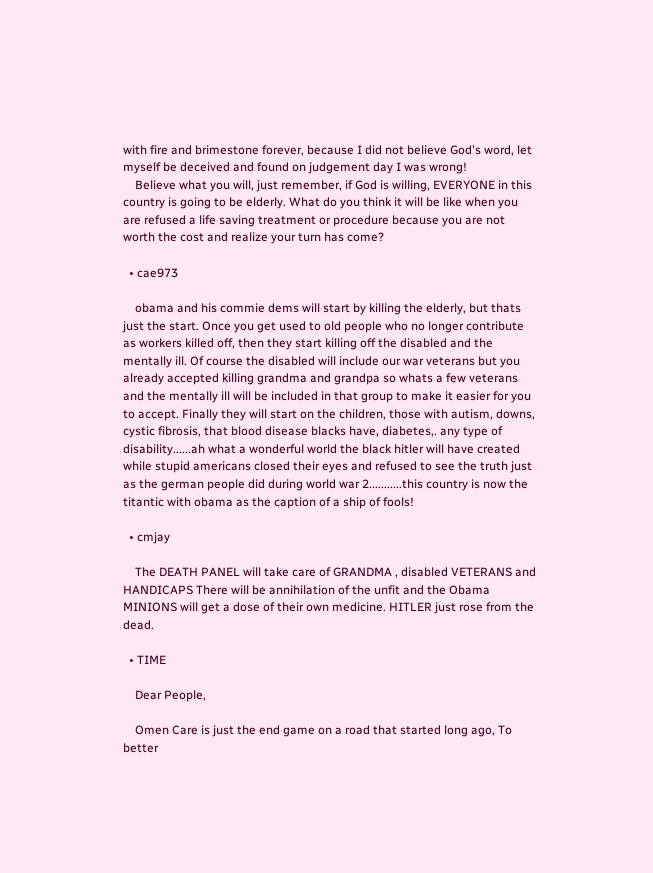with fire and brimestone forever, because I did not believe God's word, let myself be deceived and found on judgement day I was wrong!
    Believe what you will, just remember, if God is willing, EVERYONE in this country is going to be elderly. What do you think it will be like when you are refused a life saving treatment or procedure because you are not worth the cost and realize your turn has come?

  • cae973

    obama and his commie dems will start by killing the elderly, but thats just the start. Once you get used to old people who no longer contribute as workers killed off, then they start killing off the disabled and the mentally ill. Of course the disabled will include our war veterans but you already accepted killing grandma and grandpa so whats a few veterans and the mentally ill will be included in that group to make it easier for you to accept. Finally they will start on the children, those with autism, downs, cystic fibrosis, that blood disease blacks have, diabetes,. any type of disability......ah what a wonderful world the black hitler will have created while stupid americans closed their eyes and refused to see the truth just as the german people did during world war 2...........this country is now the titantic with obama as the caption of a ship of fools!

  • cmjay

    The DEATH PANEL will take care of GRANDMA , disabled VETERANS and HANDICAPS There will be annihilation of the unfit and the Obama MINIONS will get a dose of their own medicine. HITLER just rose from the dead.

  • TIME

    Dear People,

    Omen Care is just the end game on a road that started long ago, To better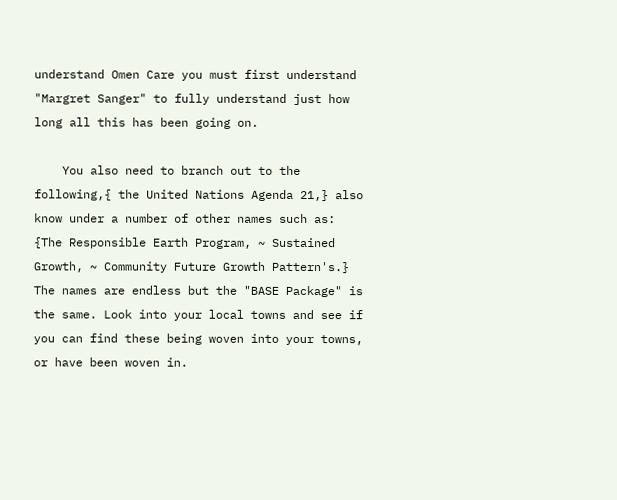understand Omen Care you must first understand "Margret Sanger" to fully understand just how long all this has been going on.

    You also need to branch out to the following,{ the United Nations Agenda 21,} also know under a number of other names such as: {The Responsible Earth Program, ~ Sustained Growth, ~ Community Future Growth Pattern's.} The names are endless but the "BASE Package" is the same. Look into your local towns and see if you can find these being woven into your towns, or have been woven in.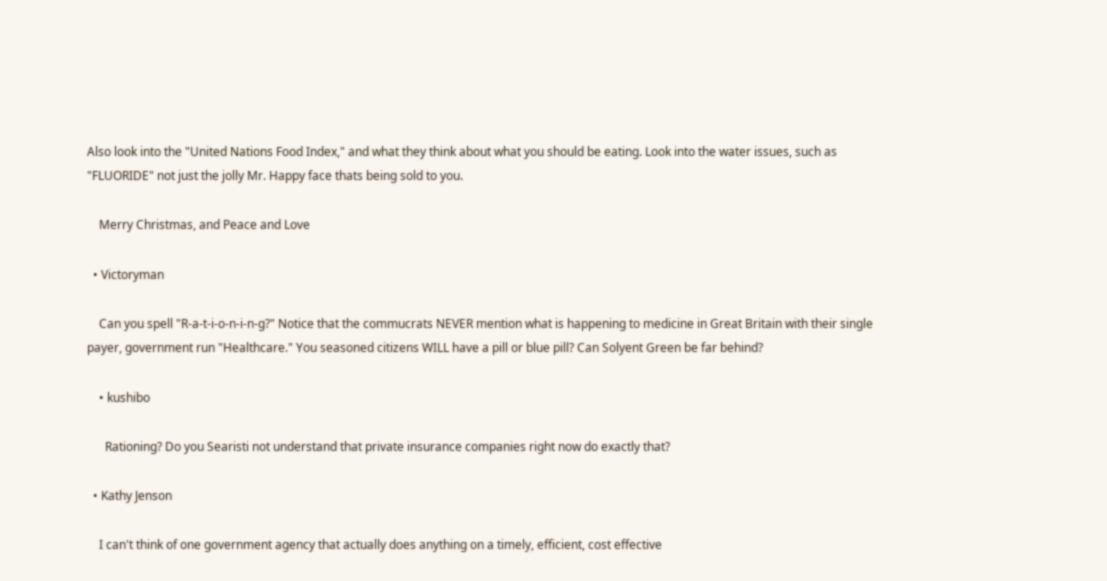Also look into the "United Nations Food Index," and what they think about what you should be eating. Look into the water issues, such as "FLUORIDE" not just the jolly Mr. Happy face thats being sold to you.

    Merry Christmas, and Peace and Love

  • Victoryman

    Can you spell "R-a-t-i-o-n-i-n-g?" Notice that the commucrats NEVER mention what is happening to medicine in Great Britain with their single payer, government run "Healthcare." You seasoned citizens WILL have a pill or blue pill? Can Solyent Green be far behind?

    • kushibo

      Rationing? Do you Searisti not understand that private insurance companies right now do exactly that?

  • Kathy Jenson

    I can't think of one government agency that actually does anything on a timely, efficient, cost effective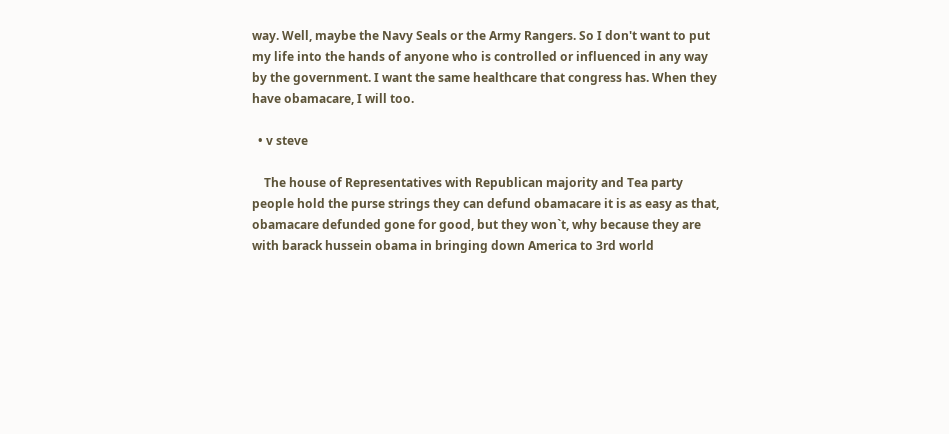way. Well, maybe the Navy Seals or the Army Rangers. So I don't want to put my life into the hands of anyone who is controlled or influenced in any way by the government. I want the same healthcare that congress has. When they have obamacare, I will too.

  • v steve

    The house of Representatives with Republican majority and Tea party people hold the purse strings they can defund obamacare it is as easy as that, obamacare defunded gone for good, but they won`t, why because they are with barack hussein obama in bringing down America to 3rd world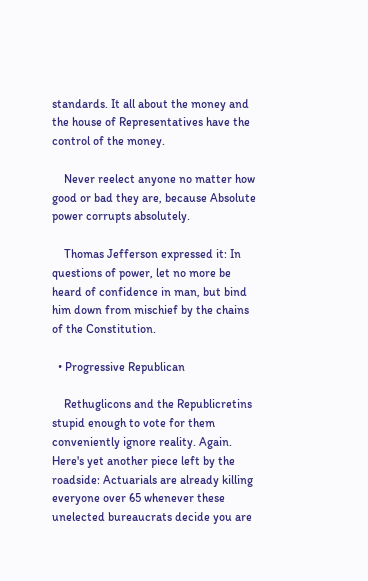standards. It all about the money and the house of Representatives have the control of the money.

    Never reelect anyone no matter how good or bad they are, because Absolute power corrupts absolutely.

    Thomas Jefferson expressed it: In questions of power, let no more be heard of confidence in man, but bind him down from mischief by the chains of the Constitution.

  • Progressive Republican

    Rethuglicons and the Republicretins stupid enough to vote for them conveniently ignore reality. Again. Here's yet another piece left by the roadside: Actuarials are already killing everyone over 65 whenever these unelected bureaucrats decide you are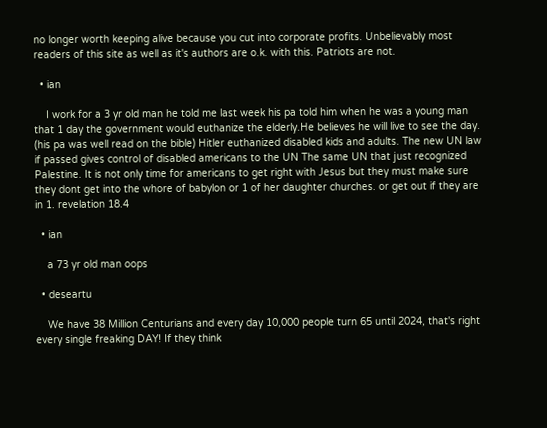no longer worth keeping alive because you cut into corporate profits. Unbelievably most readers of this site as well as it's authors are o.k. with this. Patriots are not.

  • ian

    I work for a 3 yr old man he told me last week his pa told him when he was a young man that 1 day the government would euthanize the elderly.He believes he will live to see the day. (his pa was well read on the bible) Hitler euthanized disabled kids and adults. The new UN law if passed gives control of disabled americans to the UN The same UN that just recognized Palestine. It is not only time for americans to get right with Jesus but they must make sure they dont get into the whore of babylon or 1 of her daughter churches. or get out if they are in 1. revelation 18.4

  • ian

    a 73 yr old man oops

  • deseartu

    We have 38 Million Centurians and every day 10,000 people turn 65 until 2024, that's right every single freaking DAY! If they think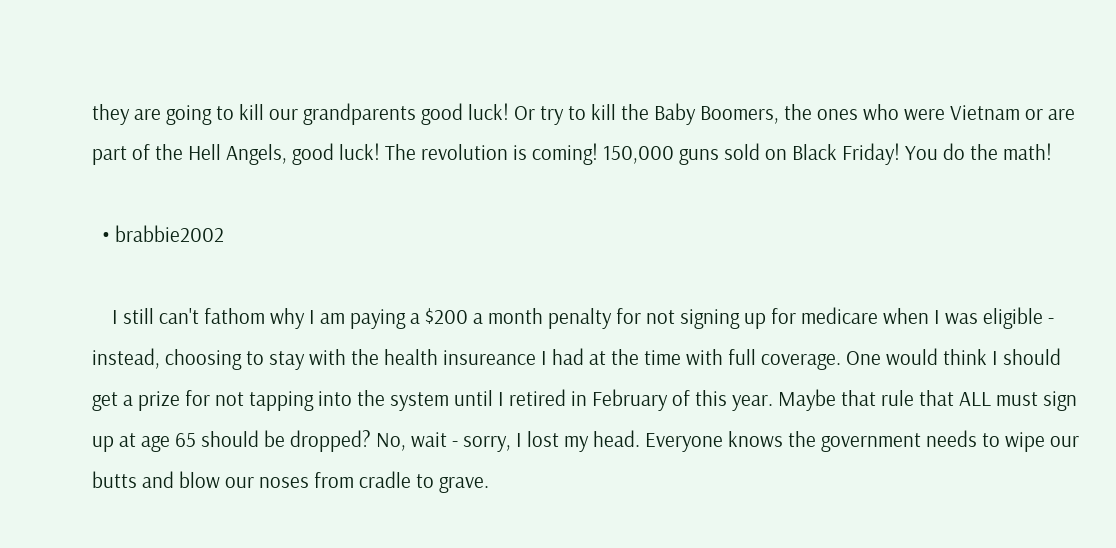they are going to kill our grandparents good luck! Or try to kill the Baby Boomers, the ones who were Vietnam or are part of the Hell Angels, good luck! The revolution is coming! 150,000 guns sold on Black Friday! You do the math!

  • brabbie2002

    I still can't fathom why I am paying a $200 a month penalty for not signing up for medicare when I was eligible - instead, choosing to stay with the health insureance I had at the time with full coverage. One would think I should get a prize for not tapping into the system until I retired in February of this year. Maybe that rule that ALL must sign up at age 65 should be dropped? No, wait - sorry, I lost my head. Everyone knows the government needs to wipe our butts and blow our noses from cradle to grave.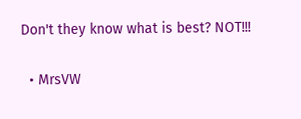Don't they know what is best? NOT!!!

  • MrsVW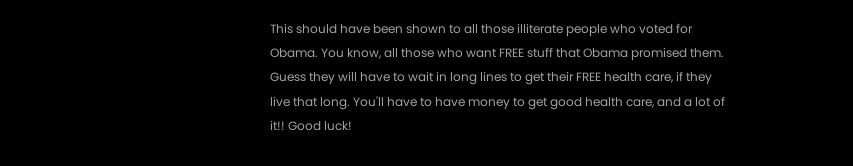This should have been shown to all those illiterate people who voted for Obama. You know, all those who want FREE stuff that Obama promised them. Guess they will have to wait in long lines to get their FREE health care, if they live that long. You'll have to have money to get good health care, and a lot of it!! Good luck!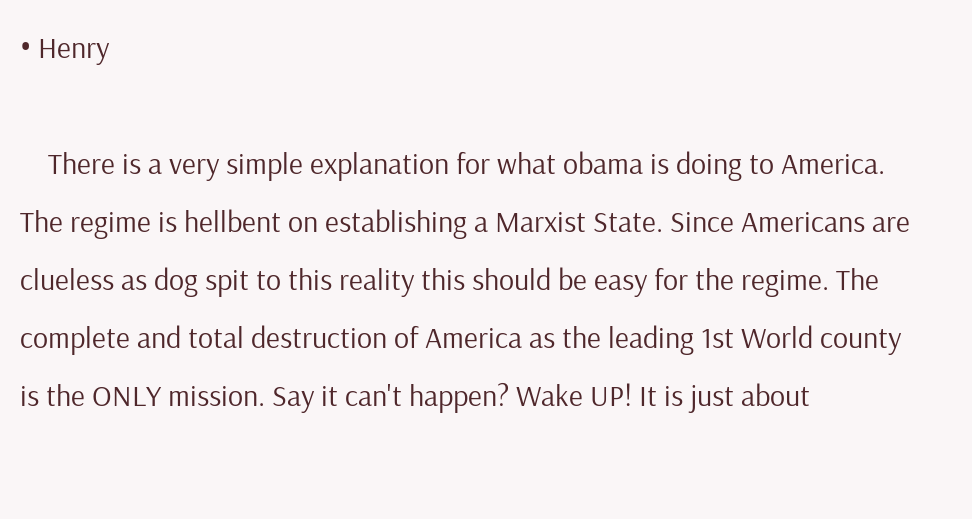• Henry

    There is a very simple explanation for what obama is doing to America. The regime is hellbent on establishing a Marxist State. Since Americans are clueless as dog spit to this reality this should be easy for the regime. The complete and total destruction of America as the leading 1st World county is the ONLY mission. Say it can't happen? Wake UP! It is just about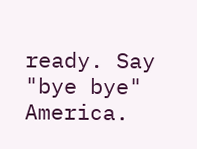ready. Say "bye bye" America.